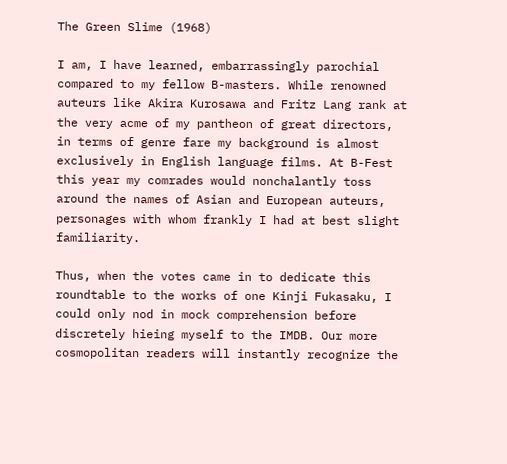The Green Slime (1968)

I am, I have learned, embarrassingly parochial compared to my fellow B-masters. While renowned auteurs like Akira Kurosawa and Fritz Lang rank at the very acme of my pantheon of great directors, in terms of genre fare my background is almost exclusively in English language films. At B-Fest this year my comrades would nonchalantly toss around the names of Asian and European auteurs, personages with whom frankly I had at best slight familiarity.

Thus, when the votes came in to dedicate this roundtable to the works of one Kinji Fukasaku, I could only nod in mock comprehension before discretely hieing myself to the IMDB. Our more cosmopolitan readers will instantly recognize the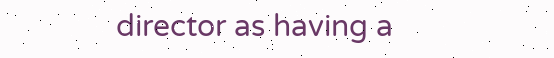director as having a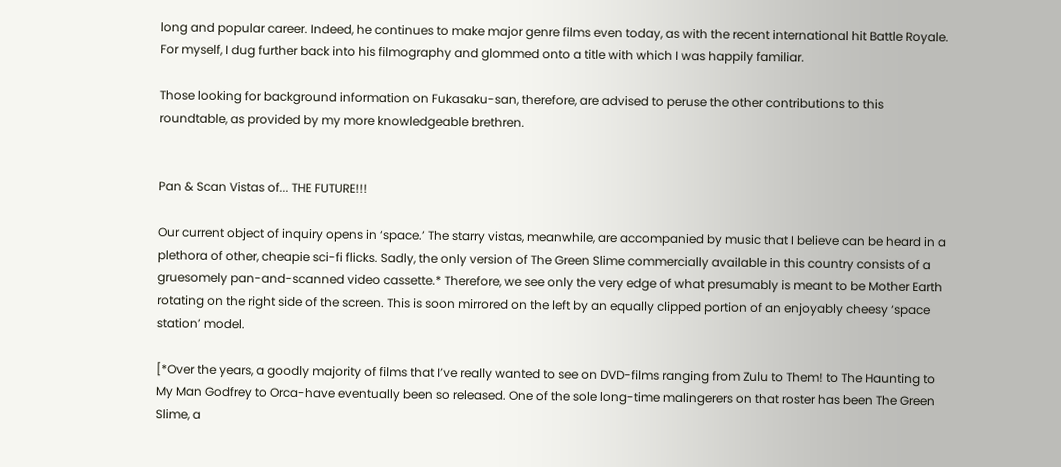long and popular career. Indeed, he continues to make major genre films even today, as with the recent international hit Battle Royale. For myself, I dug further back into his filmography and glommed onto a title with which I was happily familiar.

Those looking for background information on Fukasaku-san, therefore, are advised to peruse the other contributions to this roundtable, as provided by my more knowledgeable brethren.


Pan & Scan Vistas of... THE FUTURE!!!

Our current object of inquiry opens in ‘space.’ The starry vistas, meanwhile, are accompanied by music that I believe can be heard in a plethora of other, cheapie sci-fi flicks. Sadly, the only version of The Green Slime commercially available in this country consists of a gruesomely pan-and-scanned video cassette.* Therefore, we see only the very edge of what presumably is meant to be Mother Earth rotating on the right side of the screen. This is soon mirrored on the left by an equally clipped portion of an enjoyably cheesy ‘space station’ model.

[*Over the years, a goodly majority of films that I’ve really wanted to see on DVD-films ranging from Zulu to Them! to The Haunting to My Man Godfrey to Orca-have eventually been so released. One of the sole long-time malingerers on that roster has been The Green Slime, a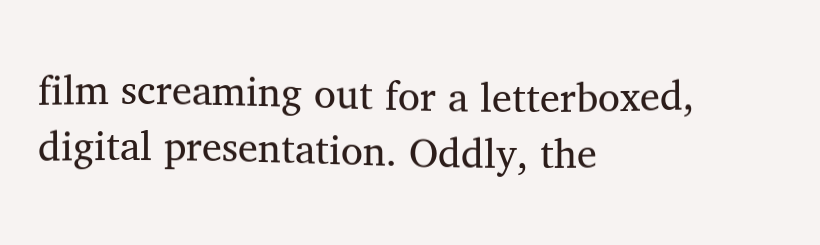film screaming out for a letterboxed, digital presentation. Oddly, the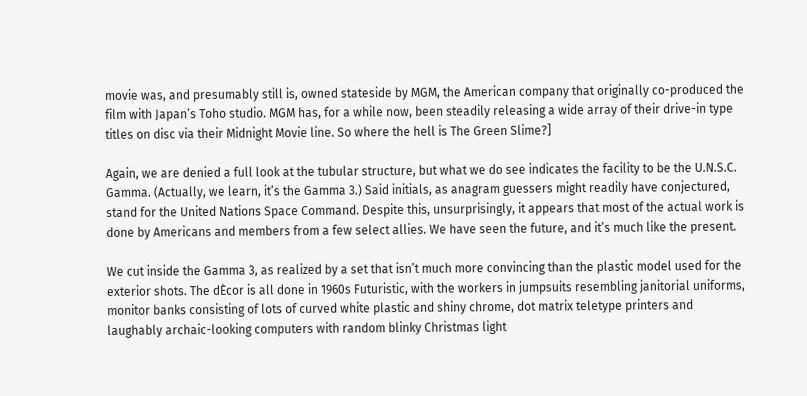movie was, and presumably still is, owned stateside by MGM, the American company that originally co-produced the film with Japan’s Toho studio. MGM has, for a while now, been steadily releasing a wide array of their drive-in type titles on disc via their Midnight Movie line. So where the hell is The Green Slime?]

Again, we are denied a full look at the tubular structure, but what we do see indicates the facility to be the U.N.S.C. Gamma. (Actually, we learn, it’s the Gamma 3.) Said initials, as anagram guessers might readily have conjectured, stand for the United Nations Space Command. Despite this, unsurprisingly, it appears that most of the actual work is done by Americans and members from a few select allies. We have seen the future, and it’s much like the present.

We cut inside the Gamma 3, as realized by a set that isn’t much more convincing than the plastic model used for the exterior shots. The dÈcor is all done in 1960s Futuristic, with the workers in jumpsuits resembling janitorial uniforms, monitor banks consisting of lots of curved white plastic and shiny chrome, dot matrix teletype printers and laughably archaic-looking computers with random blinky Christmas light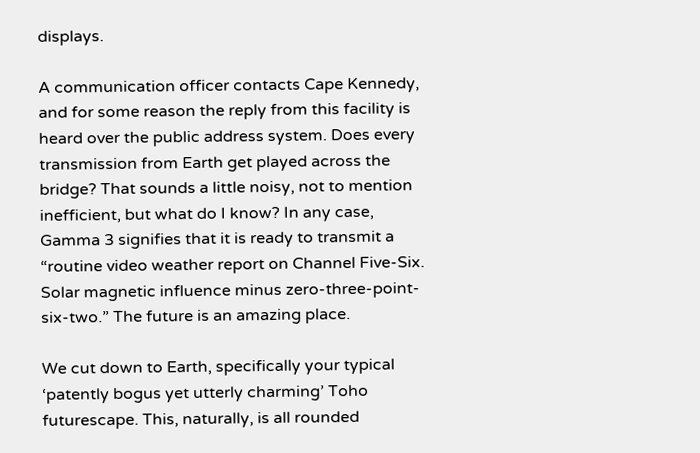displays.

A communication officer contacts Cape Kennedy, and for some reason the reply from this facility is heard over the public address system. Does every transmission from Earth get played across the bridge? That sounds a little noisy, not to mention inefficient, but what do I know? In any case, Gamma 3 signifies that it is ready to transmit a “routine video weather report on Channel Five-Six. Solar magnetic influence minus zero-three-point-six-two.” The future is an amazing place.

We cut down to Earth, specifically your typical ‘patently bogus yet utterly charming’ Toho futurescape. This, naturally, is all rounded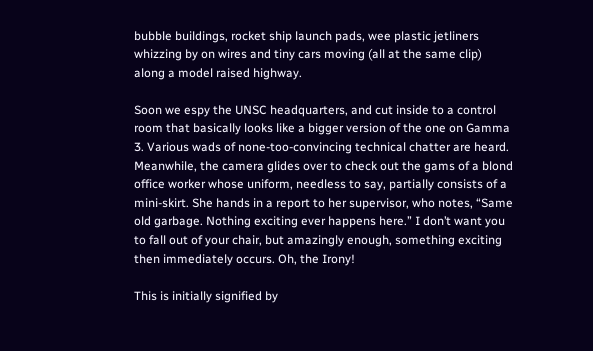bubble buildings, rocket ship launch pads, wee plastic jetliners whizzing by on wires and tiny cars moving (all at the same clip) along a model raised highway.

Soon we espy the UNSC headquarters, and cut inside to a control room that basically looks like a bigger version of the one on Gamma 3. Various wads of none-too-convincing technical chatter are heard. Meanwhile, the camera glides over to check out the gams of a blond office worker whose uniform, needless to say, partially consists of a mini-skirt. She hands in a report to her supervisor, who notes, “Same old garbage. Nothing exciting ever happens here.” I don’t want you to fall out of your chair, but amazingly enough, something exciting then immediately occurs. Oh, the Irony!

This is initially signified by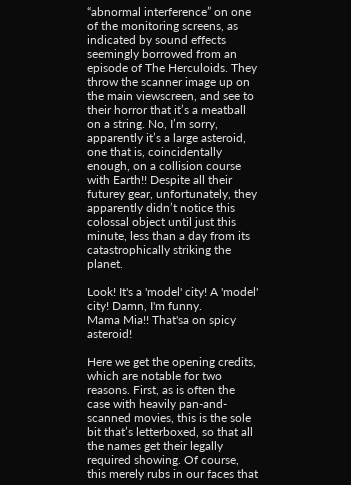“abnormal interference” on one of the monitoring screens, as indicated by sound effects seemingly borrowed from an episode of The Herculoids. They throw the scanner image up on the main viewscreen, and see to their horror that it’s a meatball on a string. No, I’m sorry, apparently it’s a large asteroid, one that is, coincidentally enough, on a collision course with Earth!! Despite all their futurey gear, unfortunately, they apparently didn’t notice this colossal object until just this minute, less than a day from its catastrophically striking the planet.

Look! It's a 'model' city! A 'model' city! Damn, I'm funny.
Mama Mia!! That'sa on spicy asteroid!

Here we get the opening credits, which are notable for two reasons. First, as is often the case with heavily pan-and-scanned movies, this is the sole bit that’s letterboxed, so that all the names get their legally required showing. Of course, this merely rubs in our faces that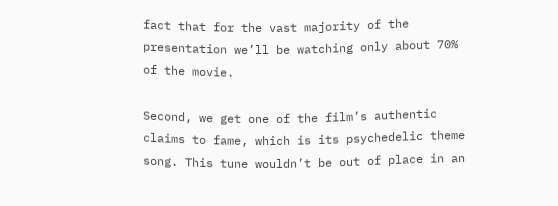fact that for the vast majority of the presentation we’ll be watching only about 70% of the movie.

Second, we get one of the film’s authentic claims to fame, which is its psychedelic theme song. This tune wouldn’t be out of place in an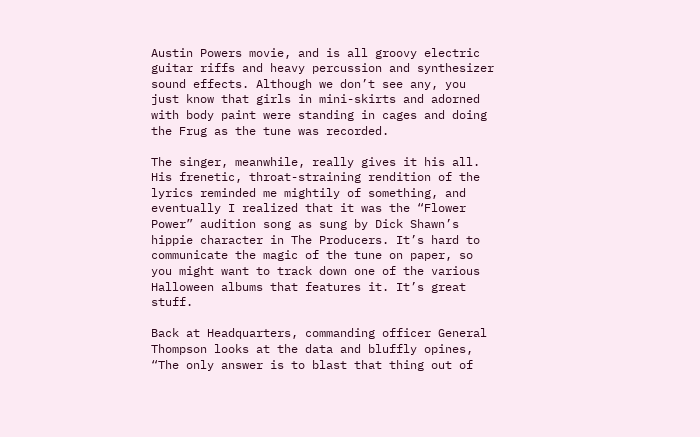Austin Powers movie, and is all groovy electric guitar riffs and heavy percussion and synthesizer sound effects. Although we don’t see any, you just know that girls in mini-skirts and adorned with body paint were standing in cages and doing the Frug as the tune was recorded.

The singer, meanwhile, really gives it his all. His frenetic, throat-straining rendition of the lyrics reminded me mightily of something, and eventually I realized that it was the “Flower Power” audition song as sung by Dick Shawn’s hippie character in The Producers. It’s hard to communicate the magic of the tune on paper, so you might want to track down one of the various Halloween albums that features it. It’s great stuff.

Back at Headquarters, commanding officer General Thompson looks at the data and bluffly opines, “The only answer is to blast that thing out of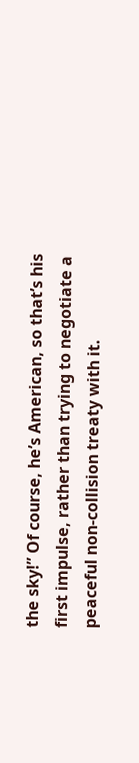the sky!” Of course, he’s American, so that’s his first impulse, rather than trying to negotiate a peaceful non-collision treaty with it.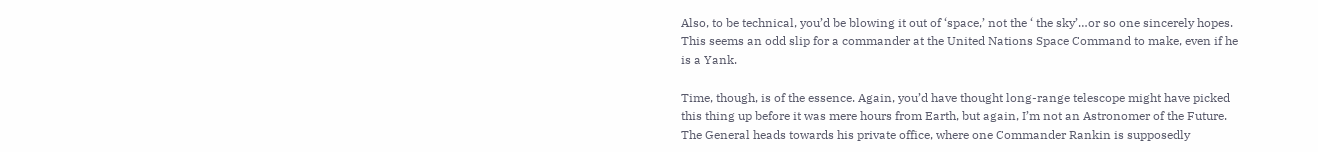Also, to be technical, you’d be blowing it out of ‘space,’ not the ‘ the sky’…or so one sincerely hopes. This seems an odd slip for a commander at the United Nations Space Command to make, even if he is a Yank.

Time, though, is of the essence. Again, you’d have thought long-range telescope might have picked this thing up before it was mere hours from Earth, but again, I’m not an Astronomer of the Future. The General heads towards his private office, where one Commander Rankin is supposedly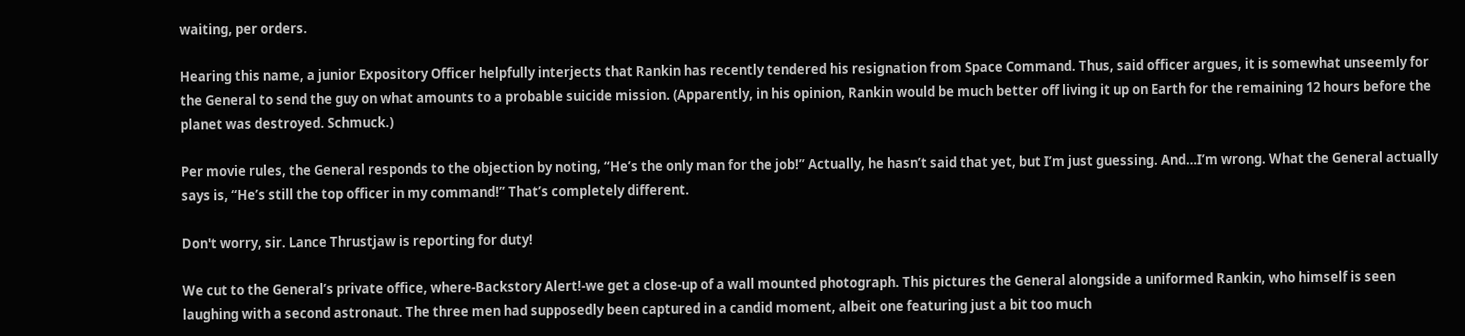waiting, per orders.

Hearing this name, a junior Expository Officer helpfully interjects that Rankin has recently tendered his resignation from Space Command. Thus, said officer argues, it is somewhat unseemly for the General to send the guy on what amounts to a probable suicide mission. (Apparently, in his opinion, Rankin would be much better off living it up on Earth for the remaining 12 hours before the planet was destroyed. Schmuck.)

Per movie rules, the General responds to the objection by noting, “He’s the only man for the job!” Actually, he hasn’t said that yet, but I’m just guessing. And…I’m wrong. What the General actually says is, “He’s still the top officer in my command!” That’s completely different.

Don't worry, sir. Lance Thrustjaw is reporting for duty!

We cut to the General’s private office, where-Backstory Alert!-we get a close-up of a wall mounted photograph. This pictures the General alongside a uniformed Rankin, who himself is seen laughing with a second astronaut. The three men had supposedly been captured in a candid moment, albeit one featuring just a bit too much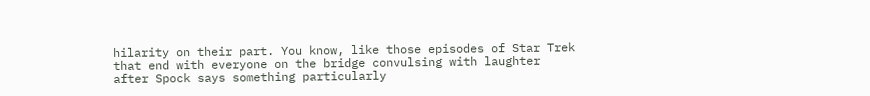hilarity on their part. You know, like those episodes of Star Trek that end with everyone on the bridge convulsing with laughter after Spock says something particularly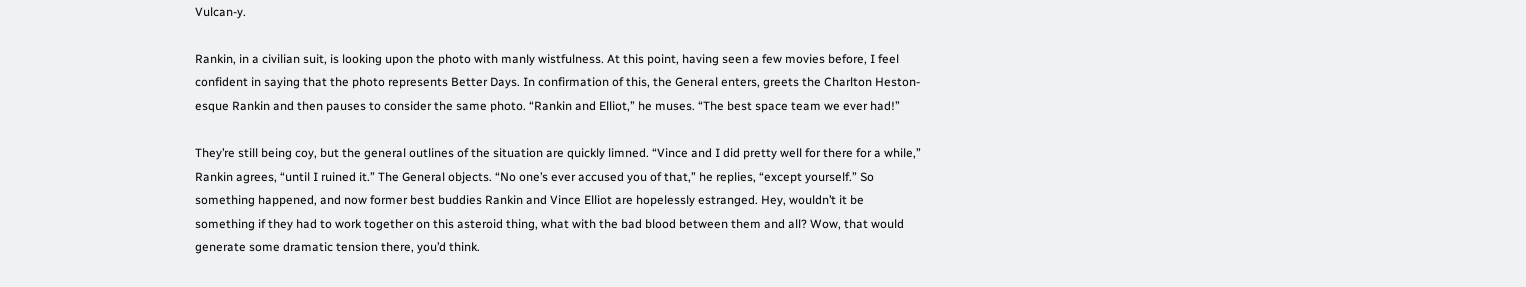Vulcan-y.

Rankin, in a civilian suit, is looking upon the photo with manly wistfulness. At this point, having seen a few movies before, I feel confident in saying that the photo represents Better Days. In confirmation of this, the General enters, greets the Charlton Heston-esque Rankin and then pauses to consider the same photo. “Rankin and Elliot,” he muses. “The best space team we ever had!”

They’re still being coy, but the general outlines of the situation are quickly limned. “Vince and I did pretty well for there for a while,” Rankin agrees, “until I ruined it.” The General objects. “No one’s ever accused you of that,” he replies, “except yourself.” So something happened, and now former best buddies Rankin and Vince Elliot are hopelessly estranged. Hey, wouldn’t it be something if they had to work together on this asteroid thing, what with the bad blood between them and all? Wow, that would generate some dramatic tension there, you’d think.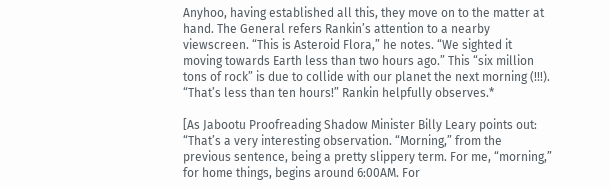Anyhoo, having established all this, they move on to the matter at hand. The General refers Rankin’s attention to a nearby viewscreen. “This is Asteroid Flora,” he notes. “We sighted it moving towards Earth less than two hours ago.” This “six million tons of rock” is due to collide with our planet the next morning (!!!). “That’s less than ten hours!” Rankin helpfully observes.*

[As Jabootu Proofreading Shadow Minister Billy Leary points out: “That’s a very interesting observation. “Morning,” from the previous sentence, being a pretty slippery term. For me, “morning,” for home things, begins around 6:00AM. For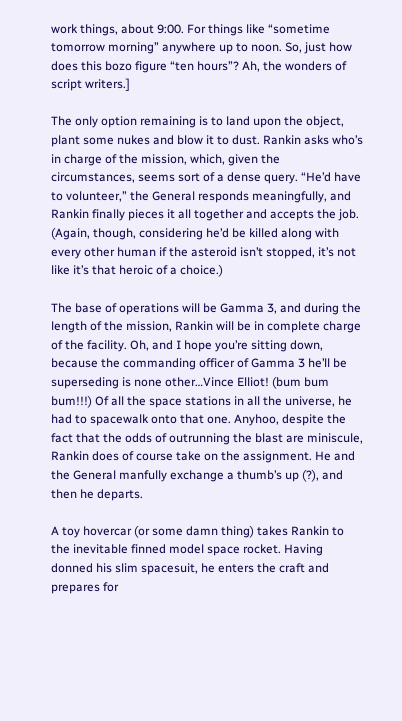work things, about 9:00. For things like “sometime tomorrow morning” anywhere up to noon. So, just how does this bozo figure “ten hours”? Ah, the wonders of script writers.]

The only option remaining is to land upon the object, plant some nukes and blow it to dust. Rankin asks who’s in charge of the mission, which, given the circumstances, seems sort of a dense query. “He’d have to volunteer,” the General responds meaningfully, and Rankin finally pieces it all together and accepts the job. (Again, though, considering he’d be killed along with every other human if the asteroid isn’t stopped, it’s not like it’s that heroic of a choice.)

The base of operations will be Gamma 3, and during the length of the mission, Rankin will be in complete charge of the facility. Oh, and I hope you’re sitting down, because the commanding officer of Gamma 3 he’ll be superseding is none other…Vince Elliot! (bum bum bum!!!) Of all the space stations in all the universe, he had to spacewalk onto that one. Anyhoo, despite the fact that the odds of outrunning the blast are miniscule, Rankin does of course take on the assignment. He and the General manfully exchange a thumb’s up (?), and then he departs.

A toy hovercar (or some damn thing) takes Rankin to the inevitable finned model space rocket. Having donned his slim spacesuit, he enters the craft and prepares for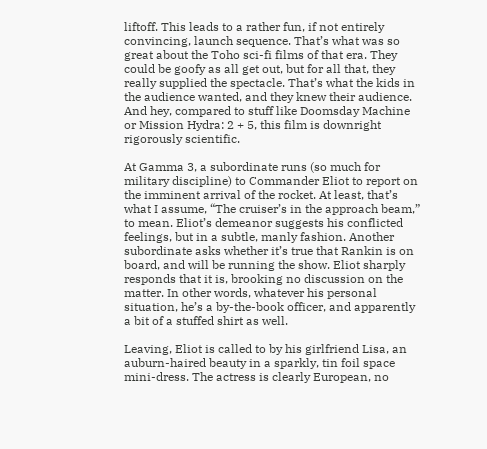liftoff. This leads to a rather fun, if not entirely convincing, launch sequence. That’s what was so great about the Toho sci-fi films of that era. They could be goofy as all get out, but for all that, they really supplied the spectacle. That’s what the kids in the audience wanted, and they knew their audience. And hey, compared to stuff like Doomsday Machine or Mission Hydra: 2 + 5, this film is downright rigorously scientific.

At Gamma 3, a subordinate runs (so much for military discipline) to Commander Eliot to report on the imminent arrival of the rocket. At least, that’s what I assume, “The cruiser’s in the approach beam,” to mean. Eliot’s demeanor suggests his conflicted feelings, but in a subtle, manly fashion. Another subordinate asks whether it’s true that Rankin is on board, and will be running the show. Eliot sharply responds that it is, brooking no discussion on the matter. In other words, whatever his personal situation, he’s a by-the-book officer, and apparently a bit of a stuffed shirt as well.

Leaving, Eliot is called to by his girlfriend Lisa, an auburn-haired beauty in a sparkly, tin foil space mini-dress. The actress is clearly European, no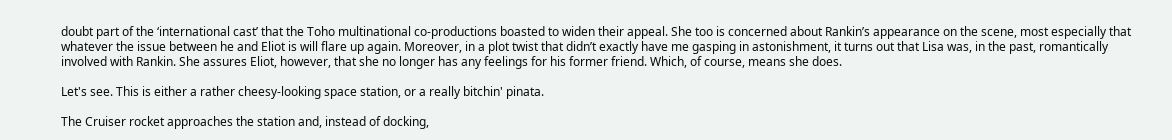doubt part of the ‘international cast’ that the Toho multinational co-productions boasted to widen their appeal. She too is concerned about Rankin’s appearance on the scene, most especially that whatever the issue between he and Eliot is will flare up again. Moreover, in a plot twist that didn’t exactly have me gasping in astonishment, it turns out that Lisa was, in the past, romantically involved with Rankin. She assures Eliot, however, that she no longer has any feelings for his former friend. Which, of course, means she does.

Let's see. This is either a rather cheesy-looking space station, or a really bitchin' pinata.

The Cruiser rocket approaches the station and, instead of docking,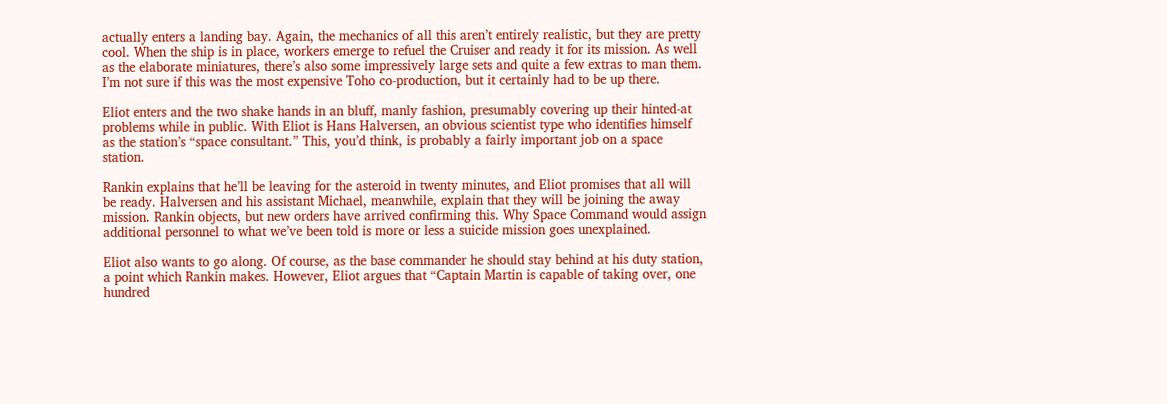actually enters a landing bay. Again, the mechanics of all this aren’t entirely realistic, but they are pretty cool. When the ship is in place, workers emerge to refuel the Cruiser and ready it for its mission. As well as the elaborate miniatures, there’s also some impressively large sets and quite a few extras to man them. I’m not sure if this was the most expensive Toho co-production, but it certainly had to be up there.

Eliot enters and the two shake hands in an bluff, manly fashion, presumably covering up their hinted-at problems while in public. With Eliot is Hans Halversen, an obvious scientist type who identifies himself as the station’s “space consultant.” This, you’d think, is probably a fairly important job on a space station.

Rankin explains that he’ll be leaving for the asteroid in twenty minutes, and Eliot promises that all will be ready. Halversen and his assistant Michael, meanwhile, explain that they will be joining the away mission. Rankin objects, but new orders have arrived confirming this. Why Space Command would assign additional personnel to what we’ve been told is more or less a suicide mission goes unexplained.

Eliot also wants to go along. Of course, as the base commander he should stay behind at his duty station, a point which Rankin makes. However, Eliot argues that “Captain Martin is capable of taking over, one hundred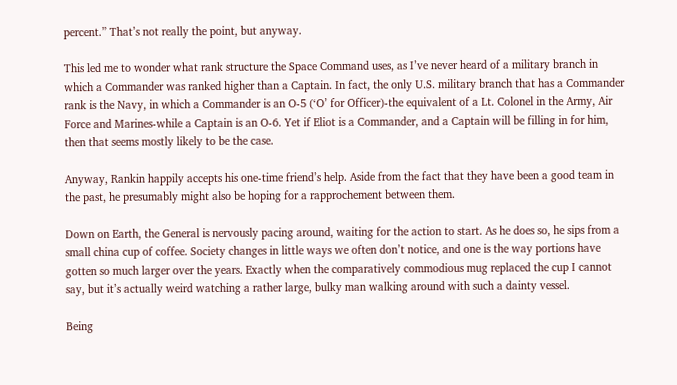percent.” That’s not really the point, but anyway.

This led me to wonder what rank structure the Space Command uses, as I’ve never heard of a military branch in which a Commander was ranked higher than a Captain. In fact, the only U.S. military branch that has a Commander rank is the Navy, in which a Commander is an O-5 (‘O’ for Officer)-the equivalent of a Lt. Colonel in the Army, Air Force and Marines-while a Captain is an O-6. Yet if Eliot is a Commander, and a Captain will be filling in for him, then that seems mostly likely to be the case.

Anyway, Rankin happily accepts his one-time friend’s help. Aside from the fact that they have been a good team in the past, he presumably might also be hoping for a rapprochement between them.

Down on Earth, the General is nervously pacing around, waiting for the action to start. As he does so, he sips from a small china cup of coffee. Society changes in little ways we often don’t notice, and one is the way portions have gotten so much larger over the years. Exactly when the comparatively commodious mug replaced the cup I cannot say, but it’s actually weird watching a rather large, bulky man walking around with such a dainty vessel.

Being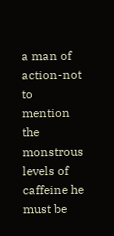a man of action-not to mention the monstrous levels of caffeine he must be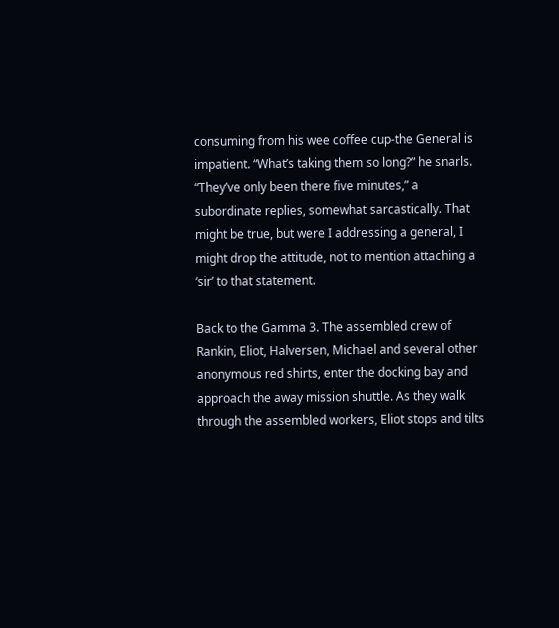consuming from his wee coffee cup-the General is impatient. “What’s taking them so long?” he snarls. “They’ve only been there five minutes,” a subordinate replies, somewhat sarcastically. That might be true, but were I addressing a general, I might drop the attitude, not to mention attaching a ‘sir’ to that statement.

Back to the Gamma 3. The assembled crew of Rankin, Eliot, Halversen, Michael and several other anonymous red shirts, enter the docking bay and approach the away mission shuttle. As they walk through the assembled workers, Eliot stops and tilts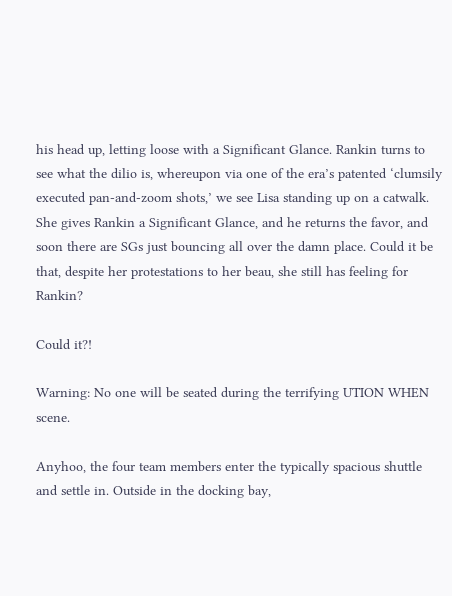his head up, letting loose with a Significant Glance. Rankin turns to see what the dilio is, whereupon via one of the era’s patented ‘clumsily executed pan-and-zoom shots,’ we see Lisa standing up on a catwalk. She gives Rankin a Significant Glance, and he returns the favor, and soon there are SGs just bouncing all over the damn place. Could it be that, despite her protestations to her beau, she still has feeling for Rankin?

Could it?!

Warning: No one will be seated during the terrifying UTION WHEN scene.

Anyhoo, the four team members enter the typically spacious shuttle and settle in. Outside in the docking bay,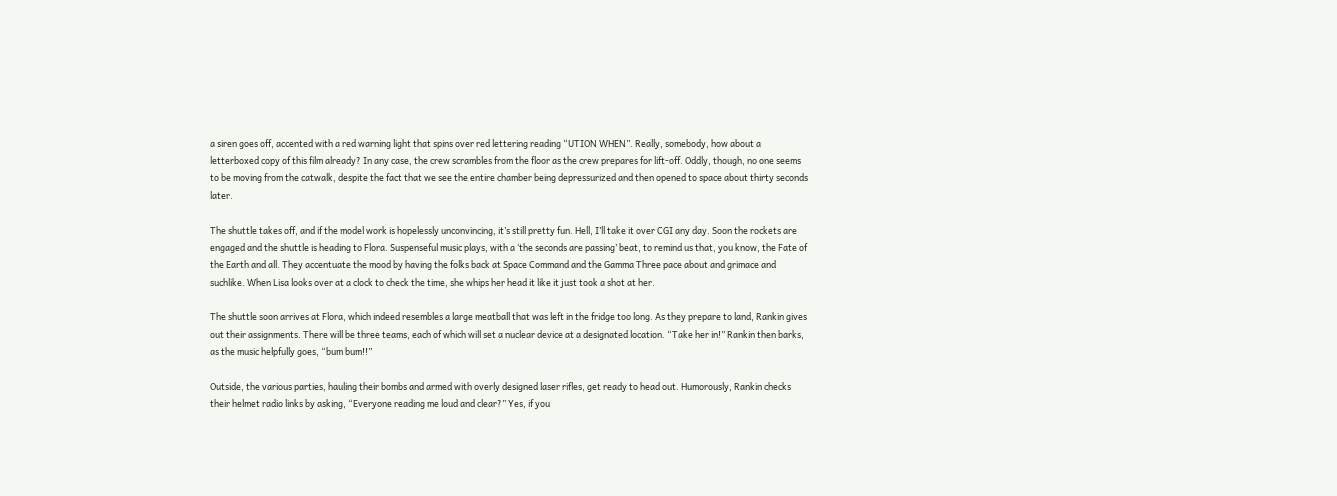a siren goes off, accented with a red warning light that spins over red lettering reading “UTION WHEN”. Really, somebody, how about a letterboxed copy of this film already? In any case, the crew scrambles from the floor as the crew prepares for lift-off. Oddly, though, no one seems to be moving from the catwalk, despite the fact that we see the entire chamber being depressurized and then opened to space about thirty seconds later.

The shuttle takes off, and if the model work is hopelessly unconvincing, it’s still pretty fun. Hell, I’ll take it over CGI any day. Soon the rockets are engaged and the shuttle is heading to Flora. Suspenseful music plays, with a ‘the seconds are passing’ beat, to remind us that, you know, the Fate of the Earth and all. They accentuate the mood by having the folks back at Space Command and the Gamma Three pace about and grimace and suchlike. When Lisa looks over at a clock to check the time, she whips her head it like it just took a shot at her.

The shuttle soon arrives at Flora, which indeed resembles a large meatball that was left in the fridge too long. As they prepare to land, Rankin gives out their assignments. There will be three teams, each of which will set a nuclear device at a designated location. “Take her in!” Rankin then barks, as the music helpfully goes, “bum bum!!”

Outside, the various parties, hauling their bombs and armed with overly designed laser rifles, get ready to head out. Humorously, Rankin checks their helmet radio links by asking, “Everyone reading me loud and clear?” Yes, if you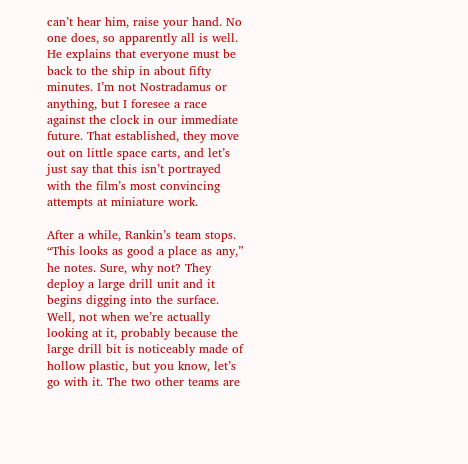can’t hear him, raise your hand. No one does, so apparently all is well. He explains that everyone must be back to the ship in about fifty minutes. I’m not Nostradamus or anything, but I foresee a race against the clock in our immediate future. That established, they move out on little space carts, and let’s just say that this isn’t portrayed with the film’s most convincing attempts at miniature work.

After a while, Rankin’s team stops. “This looks as good a place as any,” he notes. Sure, why not? They deploy a large drill unit and it begins digging into the surface. Well, not when we’re actually looking at it, probably because the large drill bit is noticeably made of hollow plastic, but you know, let’s go with it. The two other teams are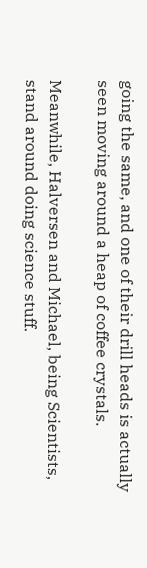going the same, and one of their drill heads is actually seen moving around a heap of coffee crystals.

Meanwhile, Halversen and Michael, being Scientists, stand around doing science stuff.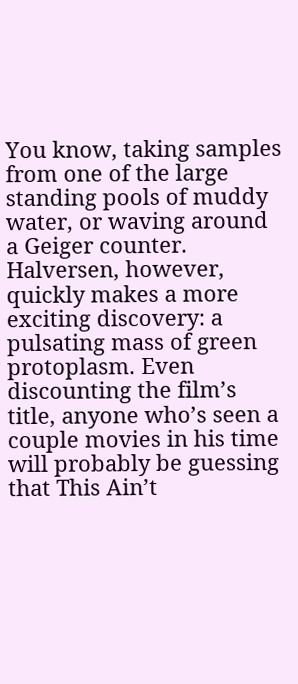You know, taking samples from one of the large standing pools of muddy water, or waving around a Geiger counter. Halversen, however, quickly makes a more exciting discovery: a pulsating mass of green protoplasm. Even discounting the film’s title, anyone who’s seen a couple movies in his time will probably be guessing that This Ain’t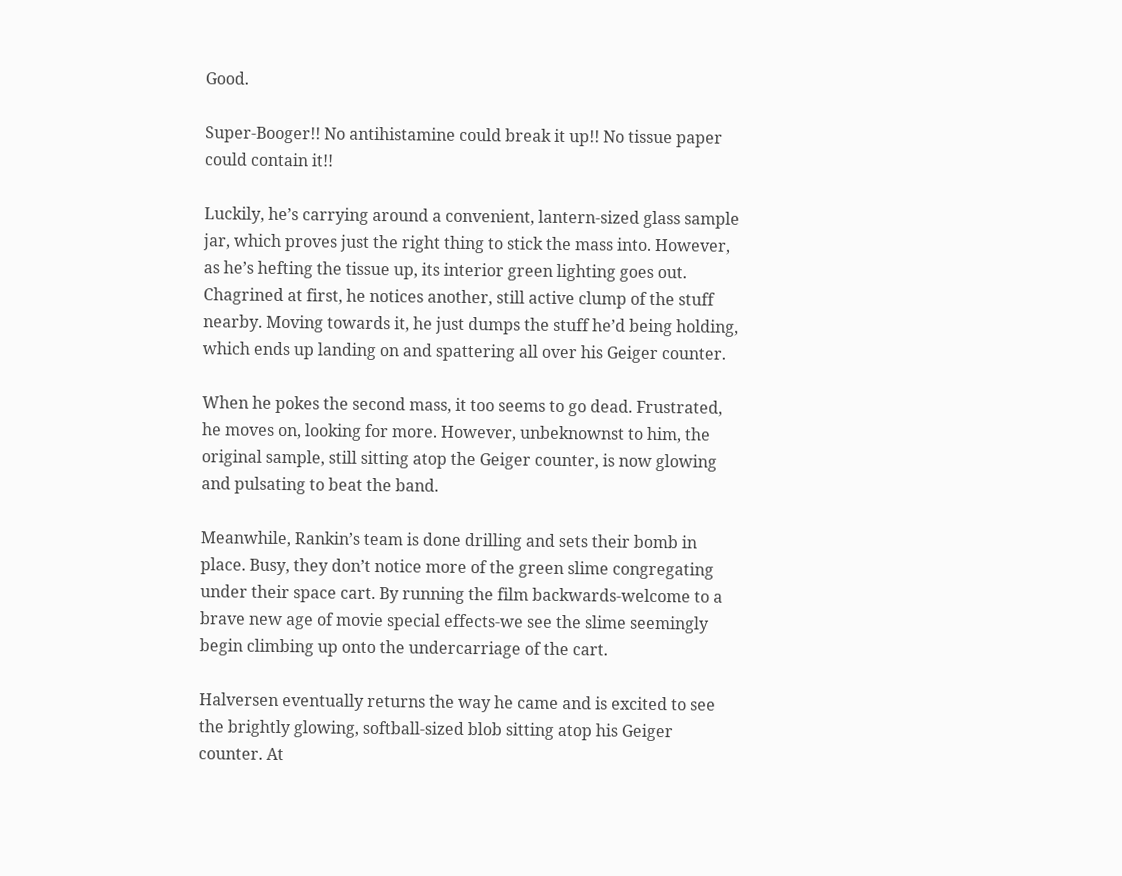Good.

Super-Booger!! No antihistamine could break it up!! No tissue paper could contain it!!

Luckily, he’s carrying around a convenient, lantern-sized glass sample jar, which proves just the right thing to stick the mass into. However, as he’s hefting the tissue up, its interior green lighting goes out. Chagrined at first, he notices another, still active clump of the stuff nearby. Moving towards it, he just dumps the stuff he’d being holding, which ends up landing on and spattering all over his Geiger counter.

When he pokes the second mass, it too seems to go dead. Frustrated, he moves on, looking for more. However, unbeknownst to him, the original sample, still sitting atop the Geiger counter, is now glowing and pulsating to beat the band.

Meanwhile, Rankin’s team is done drilling and sets their bomb in place. Busy, they don’t notice more of the green slime congregating under their space cart. By running the film backwards-welcome to a brave new age of movie special effects-we see the slime seemingly begin climbing up onto the undercarriage of the cart.

Halversen eventually returns the way he came and is excited to see the brightly glowing, softball-sized blob sitting atop his Geiger counter. At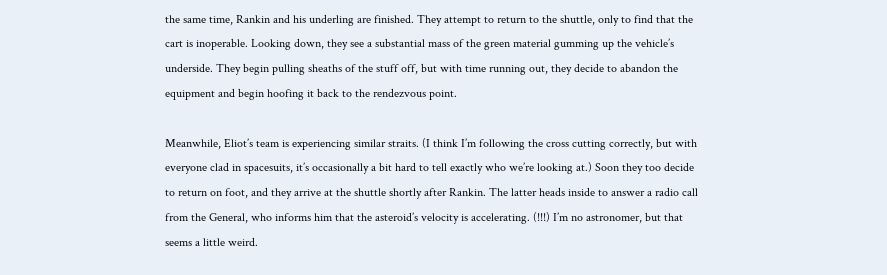the same time, Rankin and his underling are finished. They attempt to return to the shuttle, only to find that the cart is inoperable. Looking down, they see a substantial mass of the green material gumming up the vehicle’s underside. They begin pulling sheaths of the stuff off, but with time running out, they decide to abandon the equipment and begin hoofing it back to the rendezvous point.

Meanwhile, Eliot’s team is experiencing similar straits. (I think I’m following the cross cutting correctly, but with everyone clad in spacesuits, it’s occasionally a bit hard to tell exactly who we’re looking at.) Soon they too decide to return on foot, and they arrive at the shuttle shortly after Rankin. The latter heads inside to answer a radio call from the General, who informs him that the asteroid’s velocity is accelerating. (!!!) I’m no astronomer, but that seems a little weird.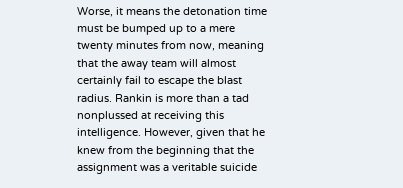Worse, it means the detonation time must be bumped up to a mere twenty minutes from now, meaning that the away team will almost certainly fail to escape the blast radius. Rankin is more than a tad nonplussed at receiving this intelligence. However, given that he knew from the beginning that the assignment was a veritable suicide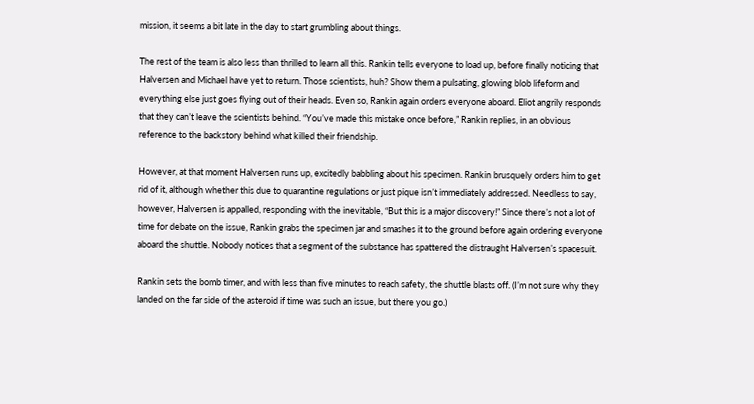mission, it seems a bit late in the day to start grumbling about things.

The rest of the team is also less than thrilled to learn all this. Rankin tells everyone to load up, before finally noticing that Halversen and Michael have yet to return. Those scientists, huh? Show them a pulsating, glowing blob lifeform and everything else just goes flying out of their heads. Even so, Rankin again orders everyone aboard. Eliot angrily responds that they can’t leave the scientists behind. “You’ve made this mistake once before,” Rankin replies, in an obvious reference to the backstory behind what killed their friendship.

However, at that moment Halversen runs up, excitedly babbling about his specimen. Rankin brusquely orders him to get rid of it, although whether this due to quarantine regulations or just pique isn’t immediately addressed. Needless to say, however, Halversen is appalled, responding with the inevitable, “But this is a major discovery!” Since there’s not a lot of time for debate on the issue, Rankin grabs the specimen jar and smashes it to the ground before again ordering everyone aboard the shuttle. Nobody notices that a segment of the substance has spattered the distraught Halversen’s spacesuit.

Rankin sets the bomb timer, and with less than five minutes to reach safety, the shuttle blasts off. (I’m not sure why they landed on the far side of the asteroid if time was such an issue, but there you go.)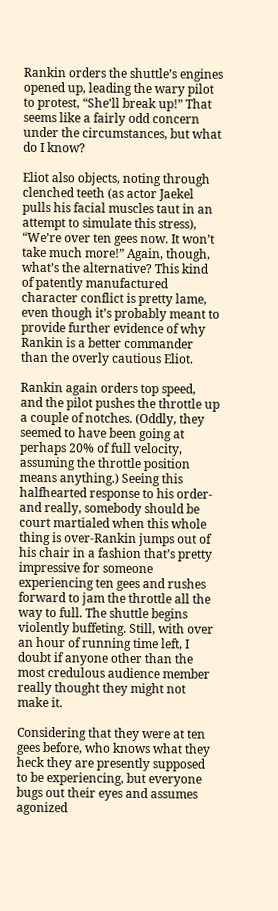Rankin orders the shuttle’s engines opened up, leading the wary pilot to protest, “She’ll break up!” That seems like a fairly odd concern under the circumstances, but what do I know?

Eliot also objects, noting through clenched teeth (as actor Jaekel pulls his facial muscles taut in an attempt to simulate this stress), “We’re over ten gees now. It won’t take much more!” Again, though, what’s the alternative? This kind of patently manufactured character conflict is pretty lame, even though it’s probably meant to provide further evidence of why Rankin is a better commander than the overly cautious Eliot.

Rankin again orders top speed, and the pilot pushes the throttle up a couple of notches. (Oddly, they seemed to have been going at perhaps 20% of full velocity, assuming the throttle position means anything.) Seeing this halfhearted response to his order-and really, somebody should be court martialed when this whole thing is over-Rankin jumps out of his chair in a fashion that’s pretty impressive for someone experiencing ten gees and rushes forward to jam the throttle all the way to full. The shuttle begins violently buffeting. Still, with over an hour of running time left, I doubt if anyone other than the most credulous audience member really thought they might not make it.

Considering that they were at ten gees before, who knows what they heck they are presently supposed to be experiencing, but everyone bugs out their eyes and assumes agonized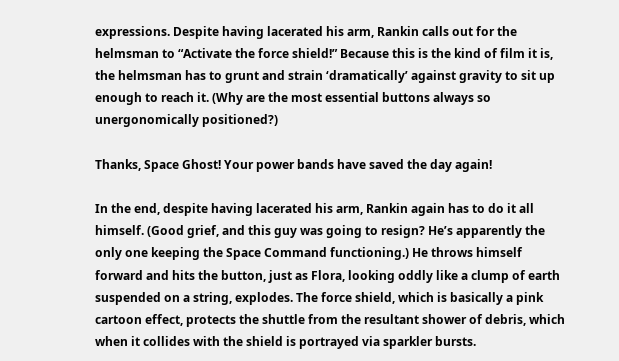expressions. Despite having lacerated his arm, Rankin calls out for the helmsman to “Activate the force shield!” Because this is the kind of film it is, the helmsman has to grunt and strain ‘dramatically’ against gravity to sit up enough to reach it. (Why are the most essential buttons always so unergonomically positioned?)

Thanks, Space Ghost! Your power bands have saved the day again!

In the end, despite having lacerated his arm, Rankin again has to do it all himself. (Good grief, and this guy was going to resign? He’s apparently the only one keeping the Space Command functioning.) He throws himself forward and hits the button, just as Flora, looking oddly like a clump of earth suspended on a string, explodes. The force shield, which is basically a pink cartoon effect, protects the shuttle from the resultant shower of debris, which when it collides with the shield is portrayed via sparkler bursts.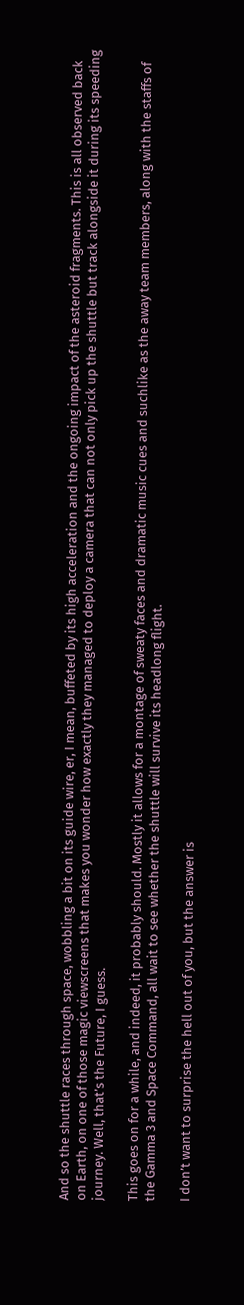And so the shuttle races through space, wobbling a bit on its guide wire, er, I mean, buffeted by its high acceleration and the ongoing impact of the asteroid fragments. This is all observed back on Earth, on one of those magic viewscreens that makes you wonder how exactly they managed to deploy a camera that can not only pick up the shuttle but track alongside it during its speeding journey. Well, that’s the Future, I guess.

This goes on for a while, and indeed, it probably should. Mostly it allows for a montage of sweaty faces and dramatic music cues and suchlike as the away team members, along with the staffs of the Gamma 3 and Space Command, all wait to see whether the shuttle will survive its headlong flight.

I don’t want to surprise the hell out of you, but the answer is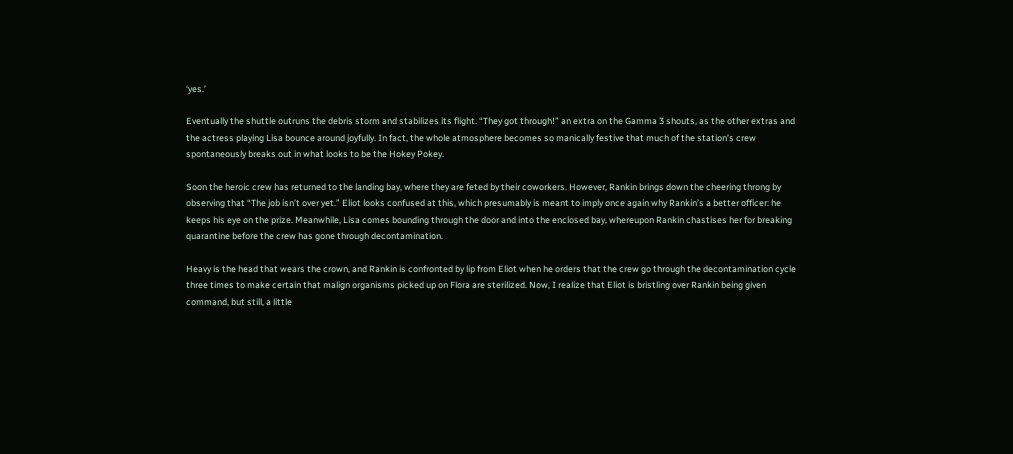‘yes.’

Eventually the shuttle outruns the debris storm and stabilizes its flight. “They got through!” an extra on the Gamma 3 shouts, as the other extras and the actress playing Lisa bounce around joyfully. In fact, the whole atmosphere becomes so manically festive that much of the station’s crew spontaneously breaks out in what looks to be the Hokey Pokey.

Soon the heroic crew has returned to the landing bay, where they are feted by their coworkers. However, Rankin brings down the cheering throng by observing that “The job isn’t over yet.” Eliot looks confused at this, which presumably is meant to imply once again why Rankin’s a better officer: he keeps his eye on the prize. Meanwhile, Lisa comes bounding through the door and into the enclosed bay, whereupon Rankin chastises her for breaking quarantine before the crew has gone through decontamination.

Heavy is the head that wears the crown, and Rankin is confronted by lip from Eliot when he orders that the crew go through the decontamination cycle three times to make certain that malign organisms picked up on Flora are sterilized. Now, I realize that Eliot is bristling over Rankin being given command, but still, a little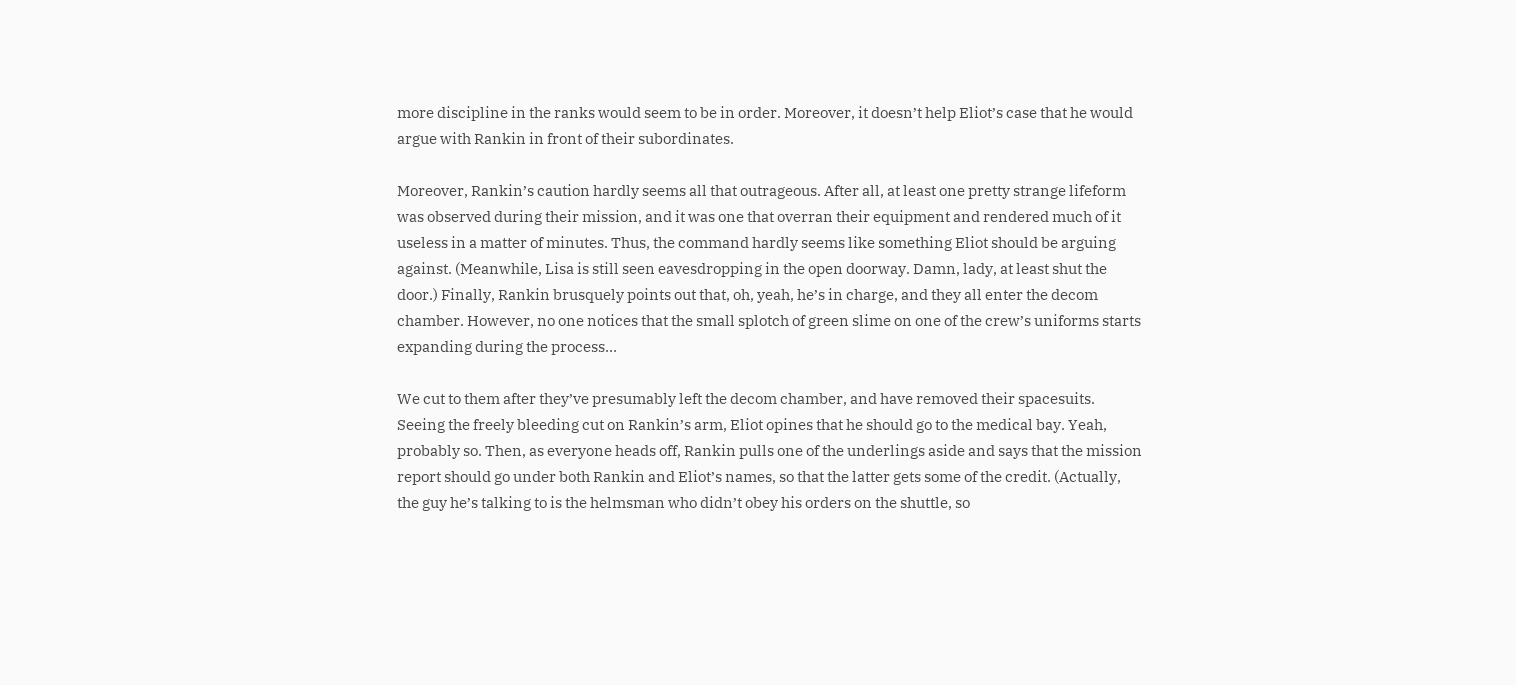more discipline in the ranks would seem to be in order. Moreover, it doesn’t help Eliot’s case that he would argue with Rankin in front of their subordinates.

Moreover, Rankin’s caution hardly seems all that outrageous. After all, at least one pretty strange lifeform was observed during their mission, and it was one that overran their equipment and rendered much of it useless in a matter of minutes. Thus, the command hardly seems like something Eliot should be arguing against. (Meanwhile, Lisa is still seen eavesdropping in the open doorway. Damn, lady, at least shut the door.) Finally, Rankin brusquely points out that, oh, yeah, he’s in charge, and they all enter the decom chamber. However, no one notices that the small splotch of green slime on one of the crew’s uniforms starts expanding during the process…

We cut to them after they’ve presumably left the decom chamber, and have removed their spacesuits. Seeing the freely bleeding cut on Rankin’s arm, Eliot opines that he should go to the medical bay. Yeah, probably so. Then, as everyone heads off, Rankin pulls one of the underlings aside and says that the mission report should go under both Rankin and Eliot’s names, so that the latter gets some of the credit. (Actually, the guy he’s talking to is the helmsman who didn’t obey his orders on the shuttle, so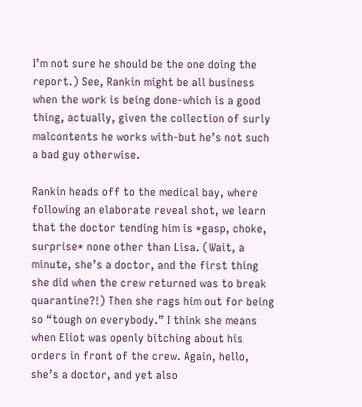I’m not sure he should be the one doing the report.) See, Rankin might be all business when the work is being done-which is a good thing, actually, given the collection of surly malcontents he works with-but he’s not such a bad guy otherwise.

Rankin heads off to the medical bay, where following an elaborate reveal shot, we learn that the doctor tending him is *gasp, choke, surprise* none other than Lisa. (Wait, a minute, she’s a doctor, and the first thing she did when the crew returned was to break quarantine?!) Then she rags him out for being so “tough on everybody.” I think she means when Eliot was openly bitching about his orders in front of the crew. Again, hello, she’s a doctor, and yet also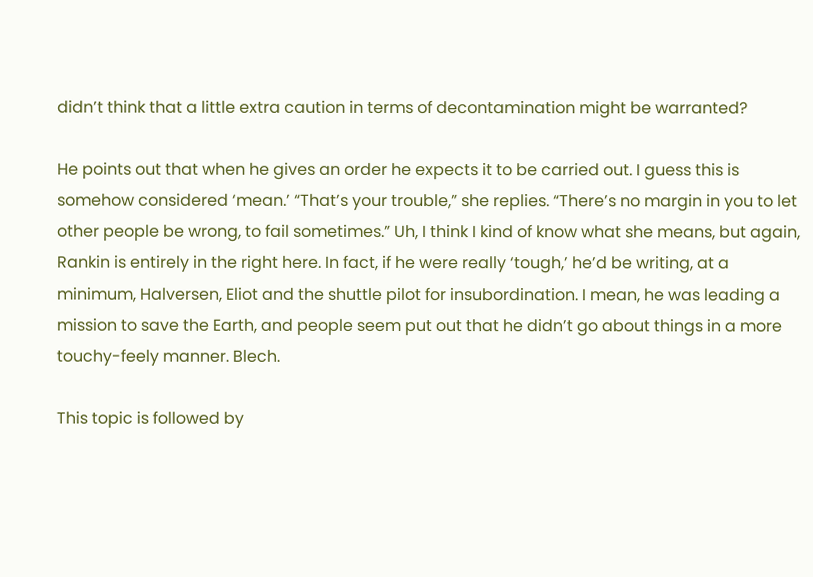didn’t think that a little extra caution in terms of decontamination might be warranted?

He points out that when he gives an order he expects it to be carried out. I guess this is somehow considered ‘mean.’ “That’s your trouble,” she replies. “There’s no margin in you to let other people be wrong, to fail sometimes.” Uh, I think I kind of know what she means, but again, Rankin is entirely in the right here. In fact, if he were really ‘tough,’ he’d be writing, at a minimum, Halversen, Eliot and the shuttle pilot for insubordination. I mean, he was leading a mission to save the Earth, and people seem put out that he didn’t go about things in a more touchy-feely manner. Blech.

This topic is followed by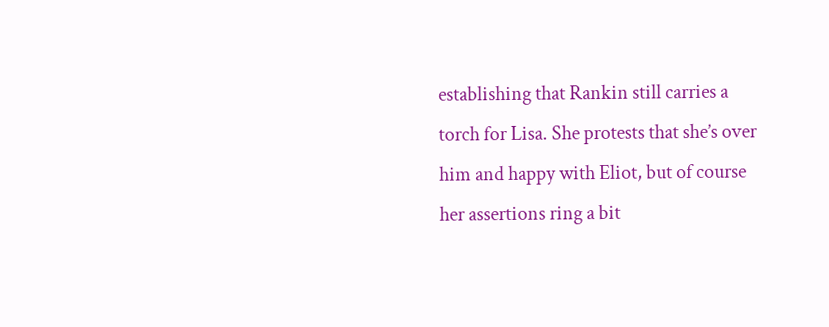establishing that Rankin still carries a torch for Lisa. She protests that she’s over him and happy with Eliot, but of course her assertions ring a bit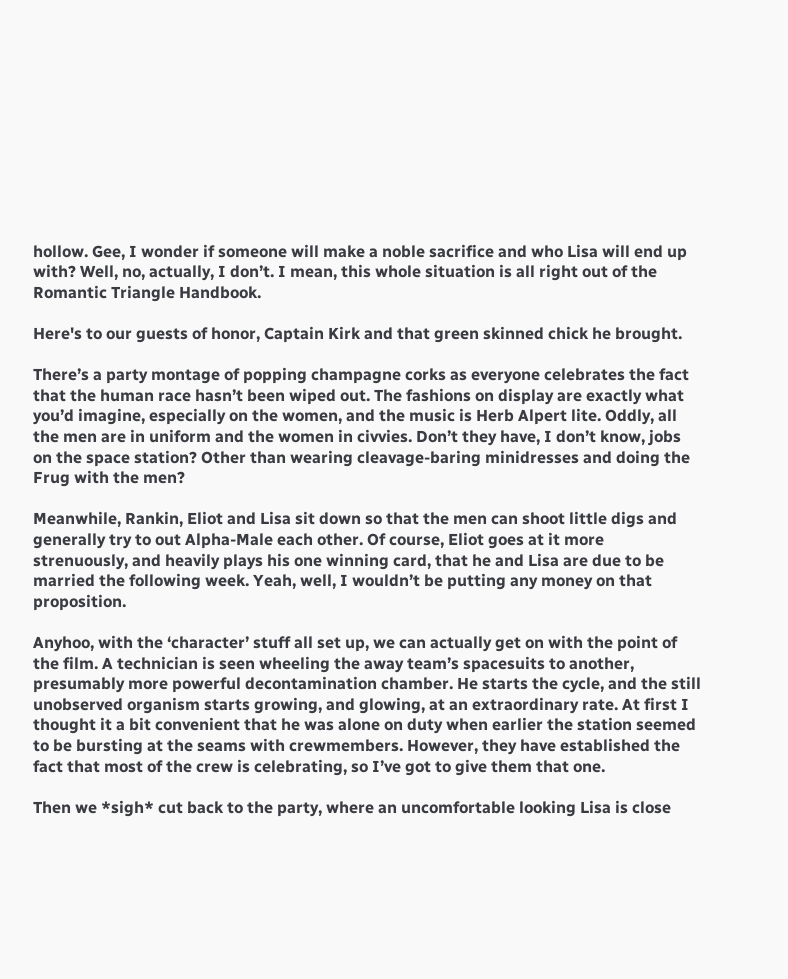hollow. Gee, I wonder if someone will make a noble sacrifice and who Lisa will end up with? Well, no, actually, I don’t. I mean, this whole situation is all right out of the Romantic Triangle Handbook.

Here's to our guests of honor, Captain Kirk and that green skinned chick he brought.

There’s a party montage of popping champagne corks as everyone celebrates the fact that the human race hasn’t been wiped out. The fashions on display are exactly what you’d imagine, especially on the women, and the music is Herb Alpert lite. Oddly, all the men are in uniform and the women in civvies. Don’t they have, I don’t know, jobs on the space station? Other than wearing cleavage-baring minidresses and doing the Frug with the men?

Meanwhile, Rankin, Eliot and Lisa sit down so that the men can shoot little digs and generally try to out Alpha-Male each other. Of course, Eliot goes at it more strenuously, and heavily plays his one winning card, that he and Lisa are due to be married the following week. Yeah, well, I wouldn’t be putting any money on that proposition.

Anyhoo, with the ‘character’ stuff all set up, we can actually get on with the point of the film. A technician is seen wheeling the away team’s spacesuits to another, presumably more powerful decontamination chamber. He starts the cycle, and the still unobserved organism starts growing, and glowing, at an extraordinary rate. At first I thought it a bit convenient that he was alone on duty when earlier the station seemed to be bursting at the seams with crewmembers. However, they have established the fact that most of the crew is celebrating, so I’ve got to give them that one.

Then we *sigh* cut back to the party, where an uncomfortable looking Lisa is close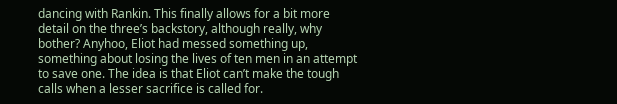dancing with Rankin. This finally allows for a bit more detail on the three’s backstory, although really, why bother? Anyhoo, Eliot had messed something up, something about losing the lives of ten men in an attempt to save one. The idea is that Eliot can’t make the tough calls when a lesser sacrifice is called for.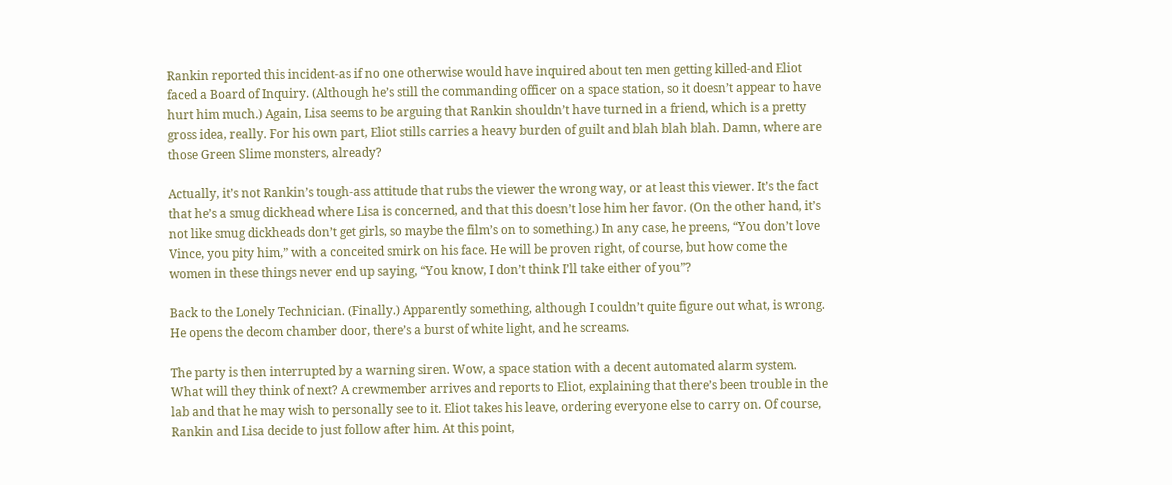Rankin reported this incident-as if no one otherwise would have inquired about ten men getting killed-and Eliot faced a Board of Inquiry. (Although he’s still the commanding officer on a space station, so it doesn’t appear to have hurt him much.) Again, Lisa seems to be arguing that Rankin shouldn’t have turned in a friend, which is a pretty gross idea, really. For his own part, Eliot stills carries a heavy burden of guilt and blah blah blah. Damn, where are those Green Slime monsters, already?

Actually, it’s not Rankin’s tough-ass attitude that rubs the viewer the wrong way, or at least this viewer. It’s the fact that he’s a smug dickhead where Lisa is concerned, and that this doesn’t lose him her favor. (On the other hand, it’s not like smug dickheads don’t get girls, so maybe the film’s on to something.) In any case, he preens, “You don’t love Vince, you pity him,” with a conceited smirk on his face. He will be proven right, of course, but how come the women in these things never end up saying, “You know, I don’t think I’ll take either of you”?

Back to the Lonely Technician. (Finally.) Apparently something, although I couldn’t quite figure out what, is wrong. He opens the decom chamber door, there’s a burst of white light, and he screams.

The party is then interrupted by a warning siren. Wow, a space station with a decent automated alarm system. What will they think of next? A crewmember arrives and reports to Eliot, explaining that there’s been trouble in the lab and that he may wish to personally see to it. Eliot takes his leave, ordering everyone else to carry on. Of course, Rankin and Lisa decide to just follow after him. At this point,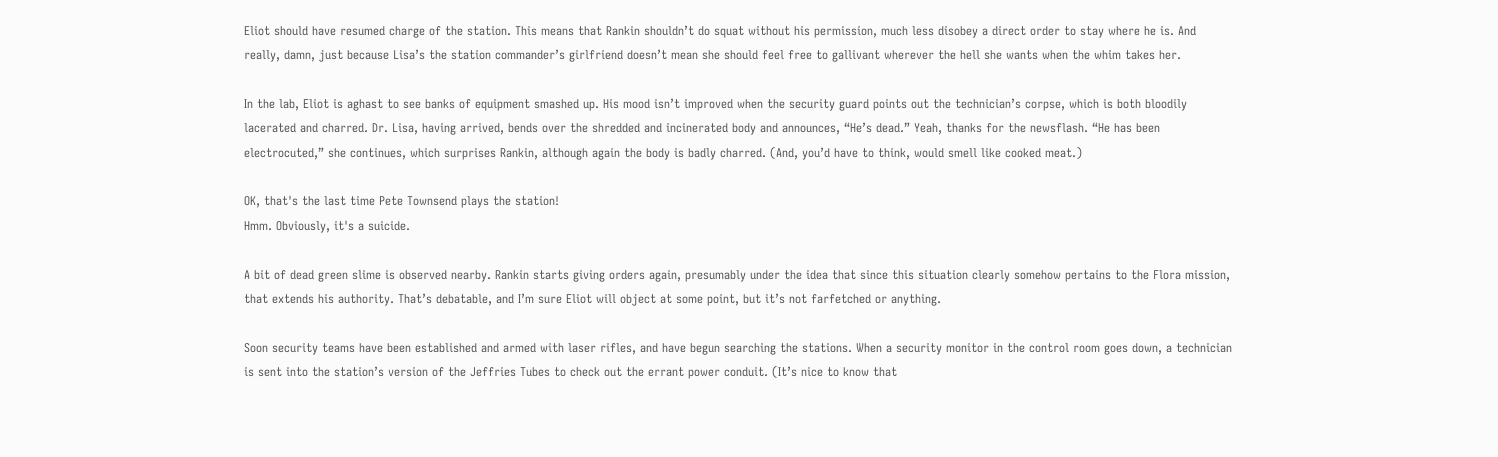Eliot should have resumed charge of the station. This means that Rankin shouldn’t do squat without his permission, much less disobey a direct order to stay where he is. And really, damn, just because Lisa’s the station commander’s girlfriend doesn’t mean she should feel free to gallivant wherever the hell she wants when the whim takes her.

In the lab, Eliot is aghast to see banks of equipment smashed up. His mood isn’t improved when the security guard points out the technician’s corpse, which is both bloodily lacerated and charred. Dr. Lisa, having arrived, bends over the shredded and incinerated body and announces, “He’s dead.” Yeah, thanks for the newsflash. “He has been electrocuted,” she continues, which surprises Rankin, although again the body is badly charred. (And, you’d have to think, would smell like cooked meat.)

OK, that's the last time Pete Townsend plays the station!
Hmm. Obviously, it's a suicide.

A bit of dead green slime is observed nearby. Rankin starts giving orders again, presumably under the idea that since this situation clearly somehow pertains to the Flora mission, that extends his authority. That’s debatable, and I’m sure Eliot will object at some point, but it’s not farfetched or anything.

Soon security teams have been established and armed with laser rifles, and have begun searching the stations. When a security monitor in the control room goes down, a technician is sent into the station’s version of the Jeffries Tubes to check out the errant power conduit. (It’s nice to know that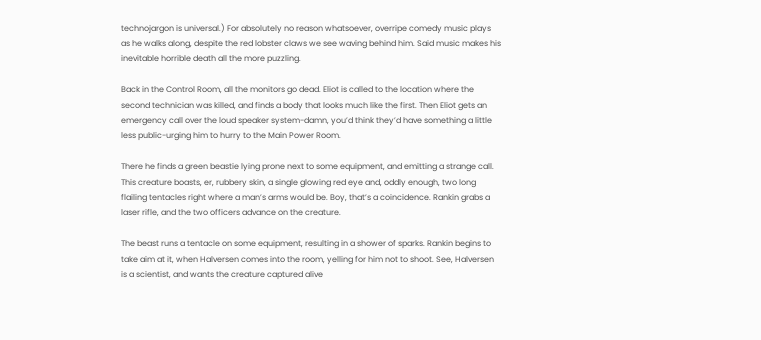technojargon is universal.) For absolutely no reason whatsoever, overripe comedy music plays as he walks along, despite the red lobster claws we see waving behind him. Said music makes his inevitable horrible death all the more puzzling.

Back in the Control Room, all the monitors go dead. Eliot is called to the location where the second technician was killed, and finds a body that looks much like the first. Then Eliot gets an emergency call over the loud speaker system-damn, you’d think they’d have something a little less public-urging him to hurry to the Main Power Room.

There he finds a green beastie lying prone next to some equipment, and emitting a strange call. This creature boasts, er, rubbery skin, a single glowing red eye and, oddly enough, two long flailing tentacles right where a man’s arms would be. Boy, that’s a coincidence. Rankin grabs a laser rifle, and the two officers advance on the creature.

The beast runs a tentacle on some equipment, resulting in a shower of sparks. Rankin begins to take aim at it, when Halversen comes into the room, yelling for him not to shoot. See, Halversen is a scientist, and wants the creature captured alive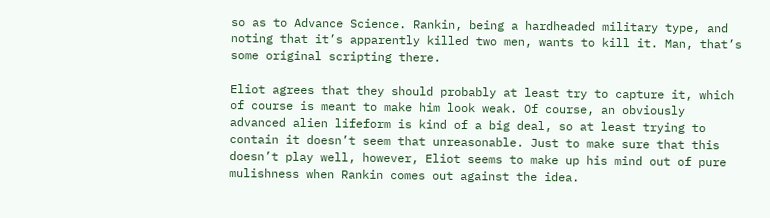so as to Advance Science. Rankin, being a hardheaded military type, and noting that it’s apparently killed two men, wants to kill it. Man, that’s some original scripting there.

Eliot agrees that they should probably at least try to capture it, which of course is meant to make him look weak. Of course, an obviously advanced alien lifeform is kind of a big deal, so at least trying to contain it doesn’t seem that unreasonable. Just to make sure that this doesn’t play well, however, Eliot seems to make up his mind out of pure mulishness when Rankin comes out against the idea.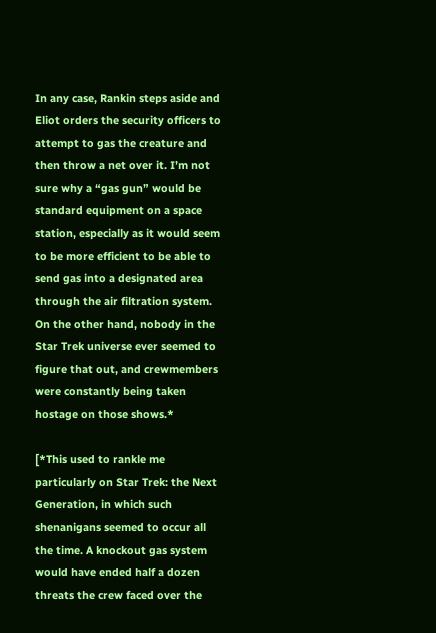In any case, Rankin steps aside and Eliot orders the security officers to attempt to gas the creature and then throw a net over it. I’m not sure why a “gas gun” would be standard equipment on a space station, especially as it would seem to be more efficient to be able to send gas into a designated area through the air filtration system. On the other hand, nobody in the Star Trek universe ever seemed to figure that out, and crewmembers were constantly being taken hostage on those shows.*

[*This used to rankle me particularly on Star Trek: the Next Generation, in which such shenanigans seemed to occur all the time. A knockout gas system would have ended half a dozen threats the crew faced over the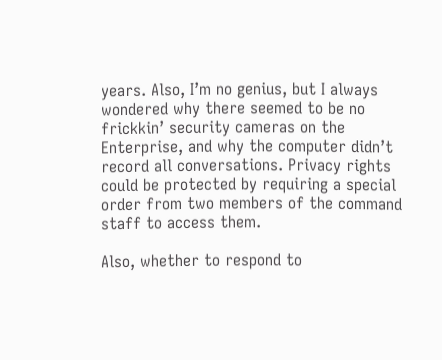years. Also, I’m no genius, but I always wondered why there seemed to be no frickkin’ security cameras on the Enterprise, and why the computer didn’t record all conversations. Privacy rights could be protected by requiring a special order from two members of the command staff to access them.

Also, whether to respond to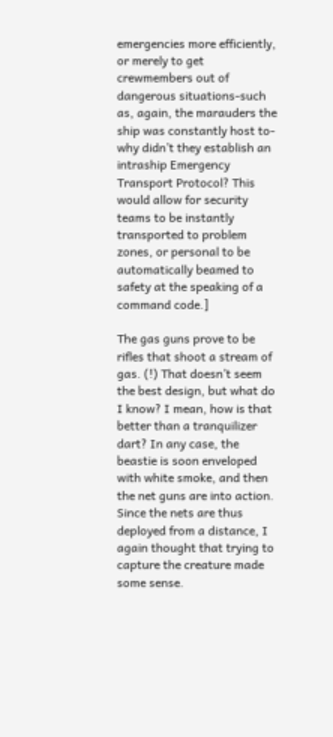emergencies more efficiently, or merely to get crewmembers out of dangerous situations-such as, again, the marauders the ship was constantly host to-why didn’t they establish an intraship Emergency Transport Protocol? This would allow for security teams to be instantly transported to problem zones, or personal to be automatically beamed to safety at the speaking of a command code.]

The gas guns prove to be rifles that shoot a stream of gas. (!) That doesn’t seem the best design, but what do I know? I mean, how is that better than a tranquilizer dart? In any case, the beastie is soon enveloped with white smoke, and then the net guns are into action. Since the nets are thus deployed from a distance, I again thought that trying to capture the creature made some sense.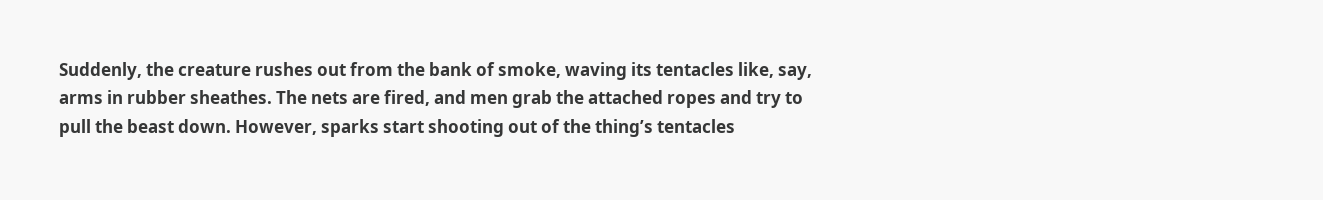Suddenly, the creature rushes out from the bank of smoke, waving its tentacles like, say, arms in rubber sheathes. The nets are fired, and men grab the attached ropes and try to pull the beast down. However, sparks start shooting out of the thing’s tentacles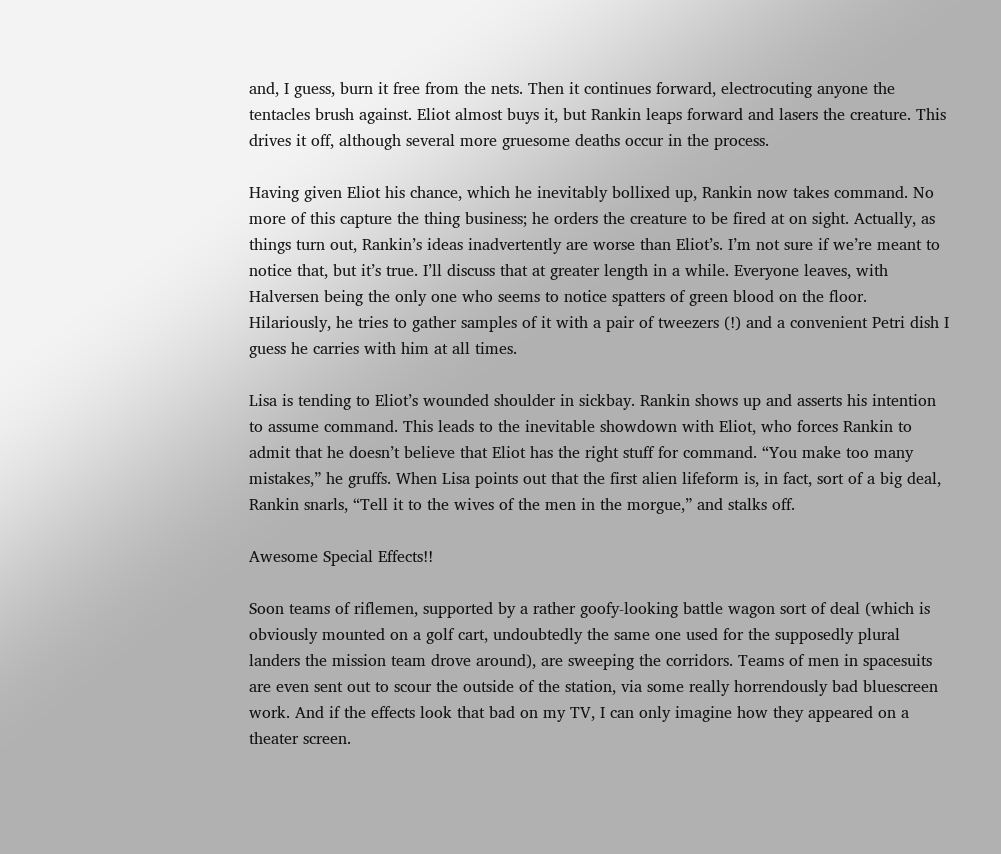and, I guess, burn it free from the nets. Then it continues forward, electrocuting anyone the tentacles brush against. Eliot almost buys it, but Rankin leaps forward and lasers the creature. This drives it off, although several more gruesome deaths occur in the process.

Having given Eliot his chance, which he inevitably bollixed up, Rankin now takes command. No more of this capture the thing business; he orders the creature to be fired at on sight. Actually, as things turn out, Rankin’s ideas inadvertently are worse than Eliot’s. I’m not sure if we’re meant to notice that, but it’s true. I’ll discuss that at greater length in a while. Everyone leaves, with Halversen being the only one who seems to notice spatters of green blood on the floor. Hilariously, he tries to gather samples of it with a pair of tweezers (!) and a convenient Petri dish I guess he carries with him at all times.

Lisa is tending to Eliot’s wounded shoulder in sickbay. Rankin shows up and asserts his intention to assume command. This leads to the inevitable showdown with Eliot, who forces Rankin to admit that he doesn’t believe that Eliot has the right stuff for command. “You make too many mistakes,” he gruffs. When Lisa points out that the first alien lifeform is, in fact, sort of a big deal, Rankin snarls, “Tell it to the wives of the men in the morgue,” and stalks off.

Awesome Special Effects!!

Soon teams of riflemen, supported by a rather goofy-looking battle wagon sort of deal (which is obviously mounted on a golf cart, undoubtedly the same one used for the supposedly plural landers the mission team drove around), are sweeping the corridors. Teams of men in spacesuits are even sent out to scour the outside of the station, via some really horrendously bad bluescreen work. And if the effects look that bad on my TV, I can only imagine how they appeared on a theater screen.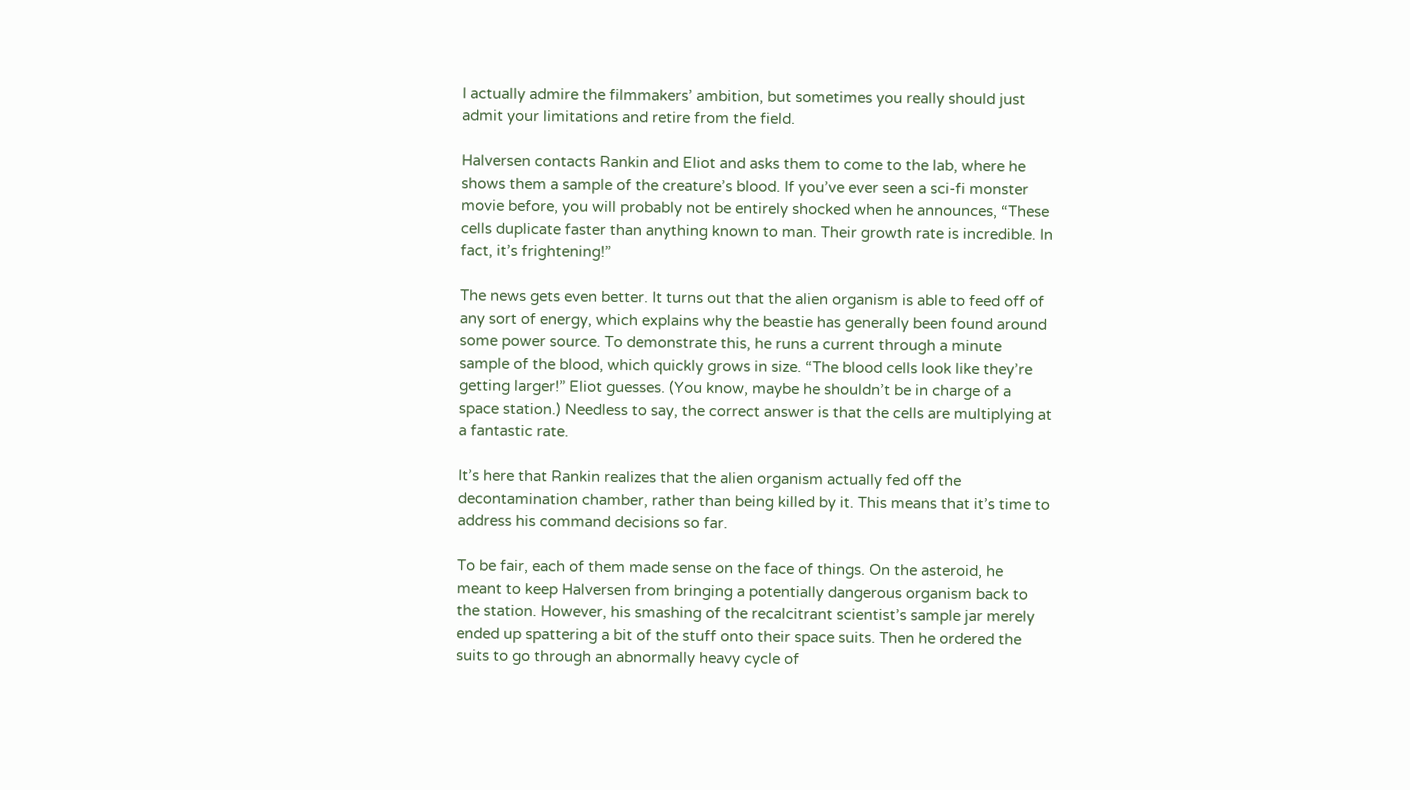I actually admire the filmmakers’ ambition, but sometimes you really should just admit your limitations and retire from the field.

Halversen contacts Rankin and Eliot and asks them to come to the lab, where he shows them a sample of the creature’s blood. If you’ve ever seen a sci-fi monster movie before, you will probably not be entirely shocked when he announces, “These cells duplicate faster than anything known to man. Their growth rate is incredible. In fact, it’s frightening!”

The news gets even better. It turns out that the alien organism is able to feed off of any sort of energy, which explains why the beastie has generally been found around some power source. To demonstrate this, he runs a current through a minute sample of the blood, which quickly grows in size. “The blood cells look like they’re getting larger!” Eliot guesses. (You know, maybe he shouldn’t be in charge of a space station.) Needless to say, the correct answer is that the cells are multiplying at a fantastic rate.

It’s here that Rankin realizes that the alien organism actually fed off the decontamination chamber, rather than being killed by it. This means that it’s time to address his command decisions so far.

To be fair, each of them made sense on the face of things. On the asteroid, he meant to keep Halversen from bringing a potentially dangerous organism back to the station. However, his smashing of the recalcitrant scientist’s sample jar merely ended up spattering a bit of the stuff onto their space suits. Then he ordered the suits to go through an abnormally heavy cycle of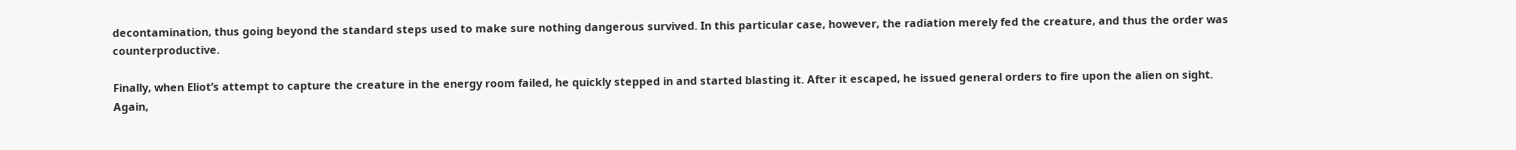decontamination, thus going beyond the standard steps used to make sure nothing dangerous survived. In this particular case, however, the radiation merely fed the creature, and thus the order was counterproductive.

Finally, when Eliot’s attempt to capture the creature in the energy room failed, he quickly stepped in and started blasting it. After it escaped, he issued general orders to fire upon the alien on sight. Again,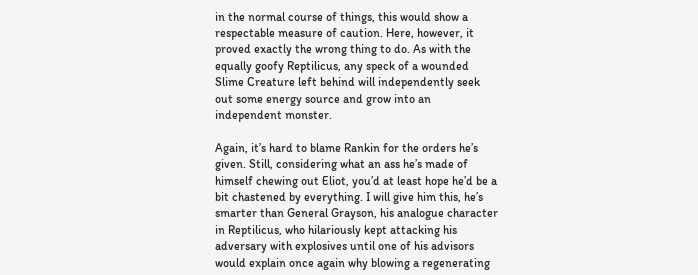in the normal course of things, this would show a respectable measure of caution. Here, however, it proved exactly the wrong thing to do. As with the equally goofy Reptilicus, any speck of a wounded Slime Creature left behind will independently seek out some energy source and grow into an independent monster.

Again, it’s hard to blame Rankin for the orders he’s given. Still, considering what an ass he’s made of himself chewing out Eliot, you’d at least hope he’d be a bit chastened by everything. I will give him this, he’s smarter than General Grayson, his analogue character in Reptilicus, who hilariously kept attacking his adversary with explosives until one of his advisors would explain once again why blowing a regenerating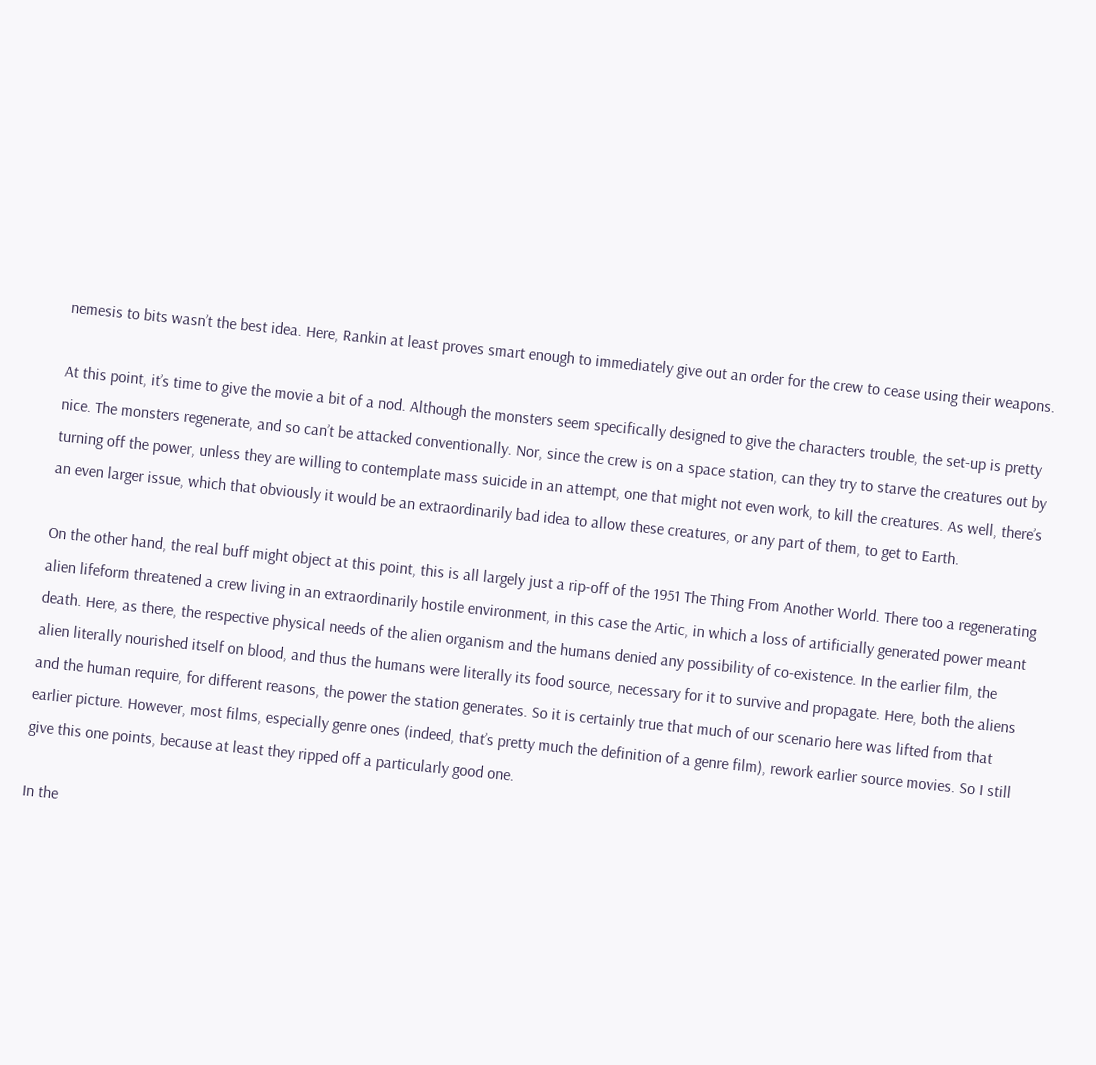nemesis to bits wasn’t the best idea. Here, Rankin at least proves smart enough to immediately give out an order for the crew to cease using their weapons.

At this point, it’s time to give the movie a bit of a nod. Although the monsters seem specifically designed to give the characters trouble, the set-up is pretty nice. The monsters regenerate, and so can’t be attacked conventionally. Nor, since the crew is on a space station, can they try to starve the creatures out by turning off the power, unless they are willing to contemplate mass suicide in an attempt, one that might not even work, to kill the creatures. As well, there’s an even larger issue, which that obviously it would be an extraordinarily bad idea to allow these creatures, or any part of them, to get to Earth.

On the other hand, the real buff might object at this point, this is all largely just a rip-off of the 1951 The Thing From Another World. There too a regenerating alien lifeform threatened a crew living in an extraordinarily hostile environment, in this case the Artic, in which a loss of artificially generated power meant death. Here, as there, the respective physical needs of the alien organism and the humans denied any possibility of co-existence. In the earlier film, the alien literally nourished itself on blood, and thus the humans were literally its food source, necessary for it to survive and propagate. Here, both the aliens and the human require, for different reasons, the power the station generates. So it is certainly true that much of our scenario here was lifted from that earlier picture. However, most films, especially genre ones (indeed, that’s pretty much the definition of a genre film), rework earlier source movies. So I still give this one points, because at least they ripped off a particularly good one.

In the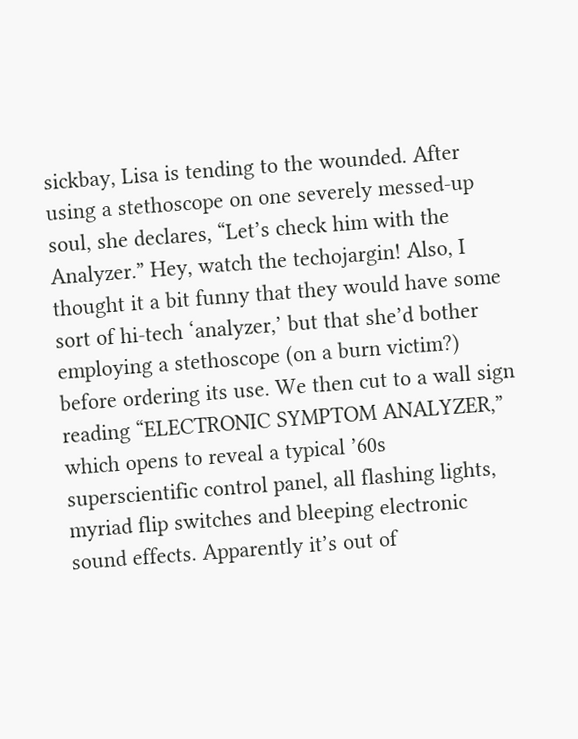sickbay, Lisa is tending to the wounded. After using a stethoscope on one severely messed-up soul, she declares, “Let’s check him with the Analyzer.” Hey, watch the techojargin! Also, I thought it a bit funny that they would have some sort of hi-tech ‘analyzer,’ but that she’d bother employing a stethoscope (on a burn victim?) before ordering its use. We then cut to a wall sign reading “ELECTRONIC SYMPTOM ANALYZER,” which opens to reveal a typical ’60s superscientific control panel, all flashing lights, myriad flip switches and bleeping electronic sound effects. Apparently it’s out of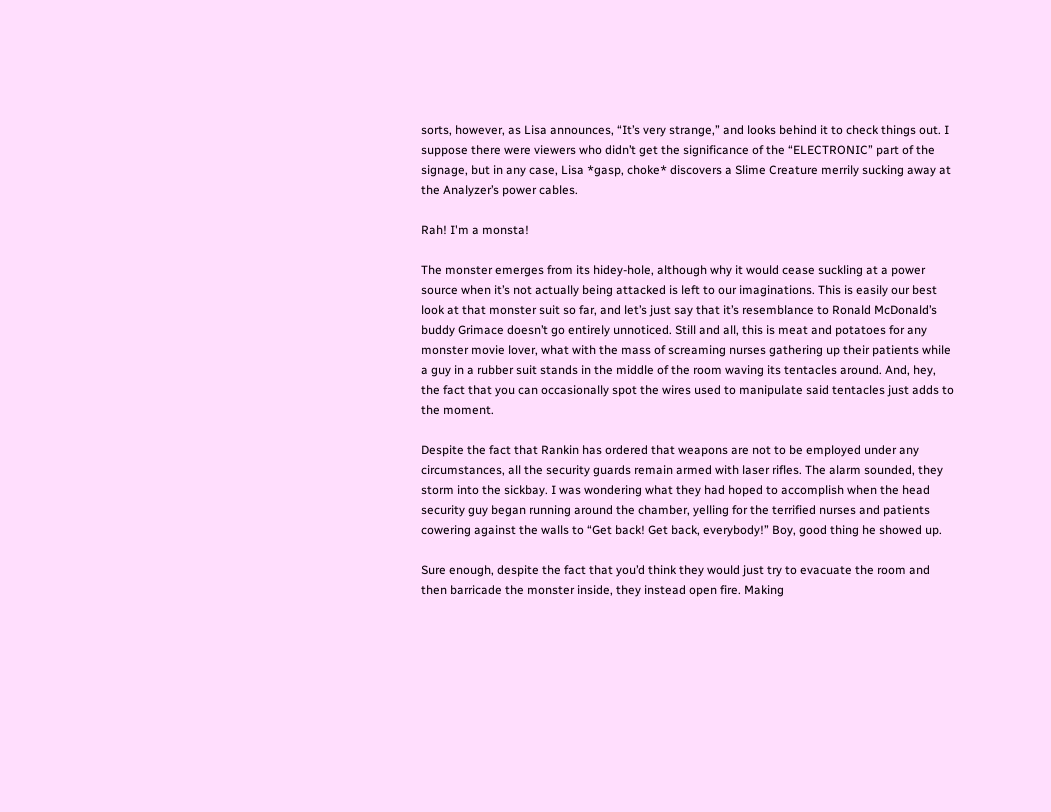sorts, however, as Lisa announces, “It’s very strange,” and looks behind it to check things out. I suppose there were viewers who didn’t get the significance of the “ELECTRONIC” part of the signage, but in any case, Lisa *gasp, choke* discovers a Slime Creature merrily sucking away at the Analyzer’s power cables.

Rah! I'm a monsta!

The monster emerges from its hidey-hole, although why it would cease suckling at a power source when it’s not actually being attacked is left to our imaginations. This is easily our best look at that monster suit so far, and let’s just say that it’s resemblance to Ronald McDonald’s buddy Grimace doesn’t go entirely unnoticed. Still and all, this is meat and potatoes for any monster movie lover, what with the mass of screaming nurses gathering up their patients while a guy in a rubber suit stands in the middle of the room waving its tentacles around. And, hey, the fact that you can occasionally spot the wires used to manipulate said tentacles just adds to the moment.

Despite the fact that Rankin has ordered that weapons are not to be employed under any circumstances, all the security guards remain armed with laser rifles. The alarm sounded, they storm into the sickbay. I was wondering what they had hoped to accomplish when the head security guy began running around the chamber, yelling for the terrified nurses and patients cowering against the walls to “Get back! Get back, everybody!” Boy, good thing he showed up.

Sure enough, despite the fact that you’d think they would just try to evacuate the room and then barricade the monster inside, they instead open fire. Making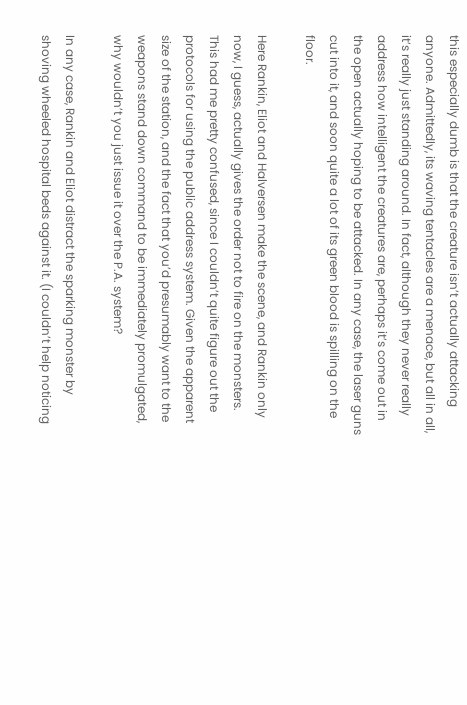this especially dumb is that the creature isn’t actually attacking anyone. Admittedly, its waving tentacles are a menace, but all in all, it’s really just standing around. In fact, although they never really address how intelligent the creatures are, perhaps it’s come out in the open actually hoping to be attacked. In any case, the laser guns cut into it, and soon quite a lot of its green blood is spilling on the floor.

Here Rankin, Eliot and Halversen make the scene, and Rankin only now, I guess, actually gives the order not to fire on the monsters. This had me pretty confused, since I couldn’t quite figure out the protocols for using the public address system. Given the apparent size of the station, and the fact that you’d presumably want to the weapons stand down command to be immediately promulgated, why wouldn’t you just issue it over the P.A. system?

In any case, Rankin and Eliot distract the sparking monster by shoving wheeled hospital beds against it. (I couldn’t help noticing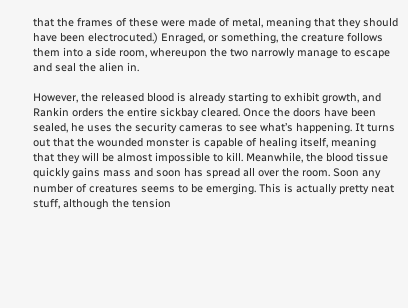that the frames of these were made of metal, meaning that they should have been electrocuted.) Enraged, or something, the creature follows them into a side room, whereupon the two narrowly manage to escape and seal the alien in.

However, the released blood is already starting to exhibit growth, and Rankin orders the entire sickbay cleared. Once the doors have been sealed, he uses the security cameras to see what’s happening. It turns out that the wounded monster is capable of healing itself, meaning that they will be almost impossible to kill. Meanwhile, the blood tissue quickly gains mass and soon has spread all over the room. Soon any number of creatures seems to be emerging. This is actually pretty neat stuff, although the tension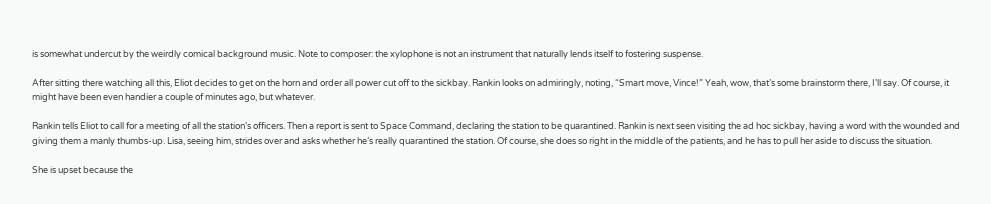is somewhat undercut by the weirdly comical background music. Note to composer: the xylophone is not an instrument that naturally lends itself to fostering suspense.

After sitting there watching all this, Eliot decides to get on the horn and order all power cut off to the sickbay. Rankin looks on admiringly, noting, “Smart move, Vince!” Yeah, wow, that’s some brainstorm there, I’ll say. Of course, it might have been even handier a couple of minutes ago, but whatever.

Rankin tells Eliot to call for a meeting of all the station’s officers. Then a report is sent to Space Command, declaring the station to be quarantined. Rankin is next seen visiting the ad hoc sickbay, having a word with the wounded and giving them a manly thumbs-up. Lisa, seeing him, strides over and asks whether he’s really quarantined the station. Of course, she does so right in the middle of the patients, and he has to pull her aside to discuss the situation.

She is upset because the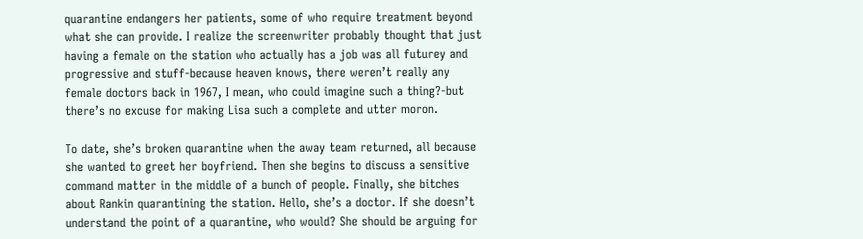quarantine endangers her patients, some of who require treatment beyond what she can provide. I realize the screenwriter probably thought that just having a female on the station who actually has a job was all futurey and progressive and stuff-because heaven knows, there weren’t really any female doctors back in 1967, I mean, who could imagine such a thing?-but there’s no excuse for making Lisa such a complete and utter moron.

To date, she’s broken quarantine when the away team returned, all because she wanted to greet her boyfriend. Then she begins to discuss a sensitive command matter in the middle of a bunch of people. Finally, she bitches about Rankin quarantining the station. Hello, she’s a doctor. If she doesn’t understand the point of a quarantine, who would? She should be arguing for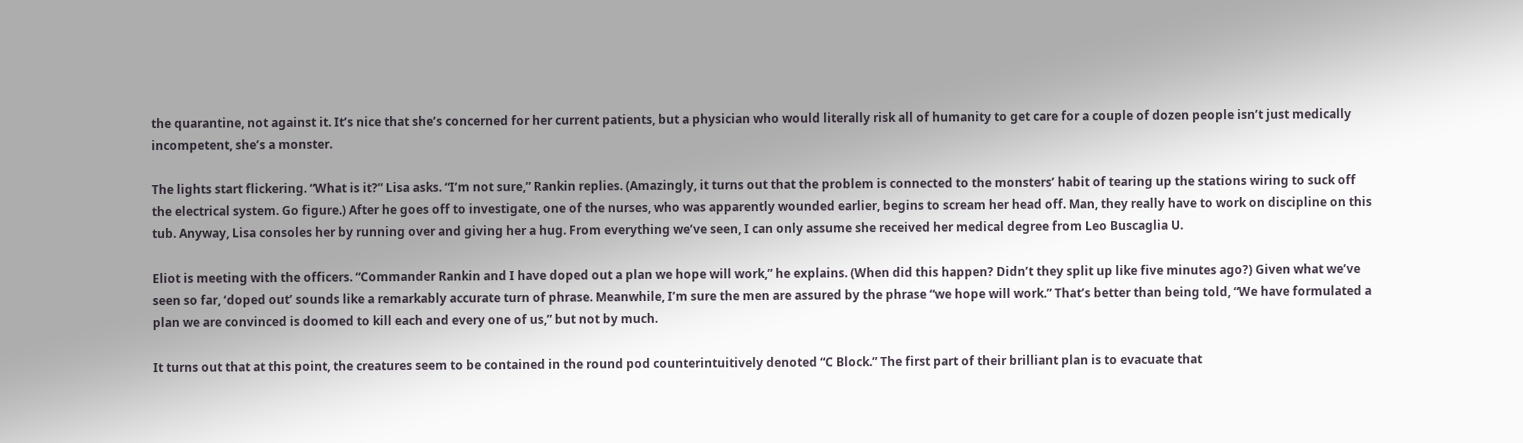the quarantine, not against it. It’s nice that she’s concerned for her current patients, but a physician who would literally risk all of humanity to get care for a couple of dozen people isn’t just medically incompetent, she’s a monster.

The lights start flickering. “What is it?” Lisa asks. “I’m not sure,” Rankin replies. (Amazingly, it turns out that the problem is connected to the monsters’ habit of tearing up the stations wiring to suck off the electrical system. Go figure.) After he goes off to investigate, one of the nurses, who was apparently wounded earlier, begins to scream her head off. Man, they really have to work on discipline on this tub. Anyway, Lisa consoles her by running over and giving her a hug. From everything we’ve seen, I can only assume she received her medical degree from Leo Buscaglia U.

Eliot is meeting with the officers. “Commander Rankin and I have doped out a plan we hope will work,” he explains. (When did this happen? Didn’t they split up like five minutes ago?) Given what we’ve seen so far, ‘doped out’ sounds like a remarkably accurate turn of phrase. Meanwhile, I’m sure the men are assured by the phrase “we hope will work.” That’s better than being told, “We have formulated a plan we are convinced is doomed to kill each and every one of us,” but not by much.

It turns out that at this point, the creatures seem to be contained in the round pod counterintuitively denoted “C Block.” The first part of their brilliant plan is to evacuate that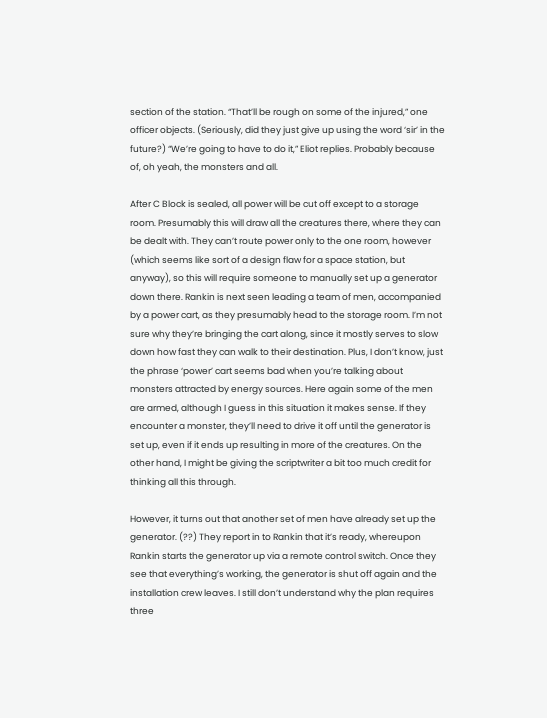section of the station. “That’ll be rough on some of the injured,” one officer objects. (Seriously, did they just give up using the word ‘sir’ in the future?) “We’re going to have to do it,” Eliot replies. Probably because of, oh yeah, the monsters and all.

After C Block is sealed, all power will be cut off except to a storage room. Presumably this will draw all the creatures there, where they can be dealt with. They can’t route power only to the one room, however (which seems like sort of a design flaw for a space station, but anyway), so this will require someone to manually set up a generator down there. Rankin is next seen leading a team of men, accompanied by a power cart, as they presumably head to the storage room. I’m not sure why they’re bringing the cart along, since it mostly serves to slow down how fast they can walk to their destination. Plus, I don’t know, just the phrase ‘power’ cart seems bad when you’re talking about monsters attracted by energy sources. Here again some of the men are armed, although I guess in this situation it makes sense. If they encounter a monster, they’ll need to drive it off until the generator is set up, even if it ends up resulting in more of the creatures. On the other hand, I might be giving the scriptwriter a bit too much credit for thinking all this through.

However, it turns out that another set of men have already set up the generator. (??) They report in to Rankin that it’s ready, whereupon Rankin starts the generator up via a remote control switch. Once they see that everything’s working, the generator is shut off again and the installation crew leaves. I still don’t understand why the plan requires three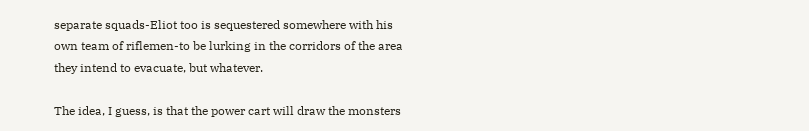separate squads-Eliot too is sequestered somewhere with his own team of riflemen-to be lurking in the corridors of the area they intend to evacuate, but whatever.

The idea, I guess, is that the power cart will draw the monsters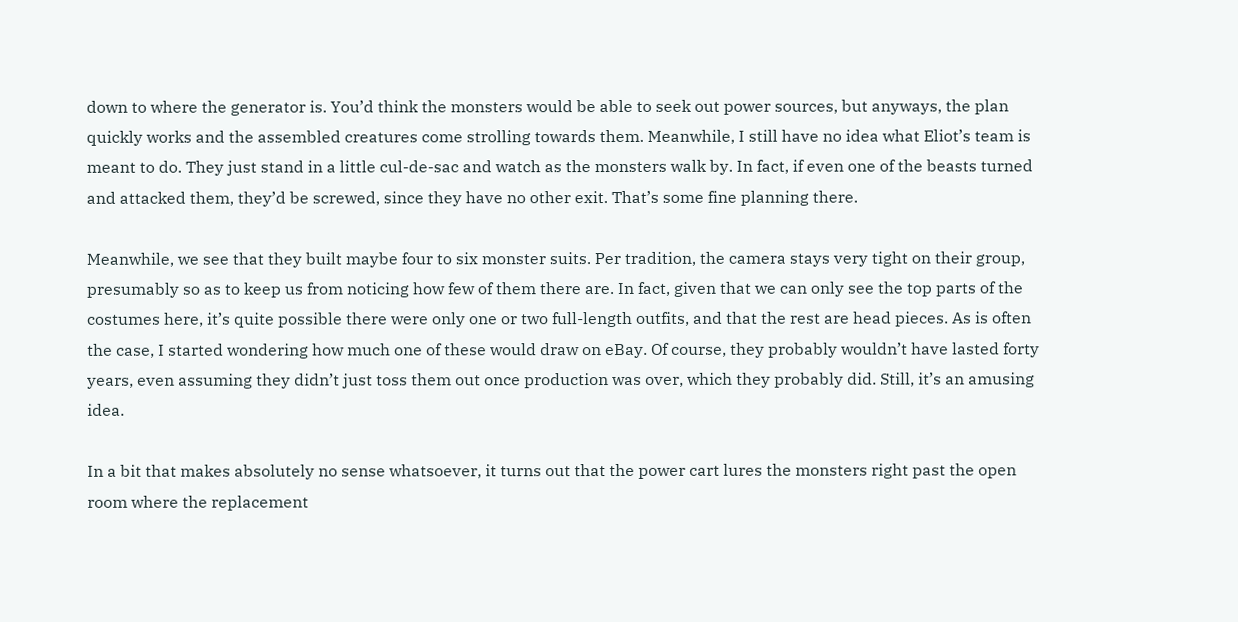down to where the generator is. You’d think the monsters would be able to seek out power sources, but anyways, the plan quickly works and the assembled creatures come strolling towards them. Meanwhile, I still have no idea what Eliot’s team is meant to do. They just stand in a little cul-de-sac and watch as the monsters walk by. In fact, if even one of the beasts turned and attacked them, they’d be screwed, since they have no other exit. That’s some fine planning there.

Meanwhile, we see that they built maybe four to six monster suits. Per tradition, the camera stays very tight on their group, presumably so as to keep us from noticing how few of them there are. In fact, given that we can only see the top parts of the costumes here, it’s quite possible there were only one or two full-length outfits, and that the rest are head pieces. As is often the case, I started wondering how much one of these would draw on eBay. Of course, they probably wouldn’t have lasted forty years, even assuming they didn’t just toss them out once production was over, which they probably did. Still, it’s an amusing idea.

In a bit that makes absolutely no sense whatsoever, it turns out that the power cart lures the monsters right past the open room where the replacement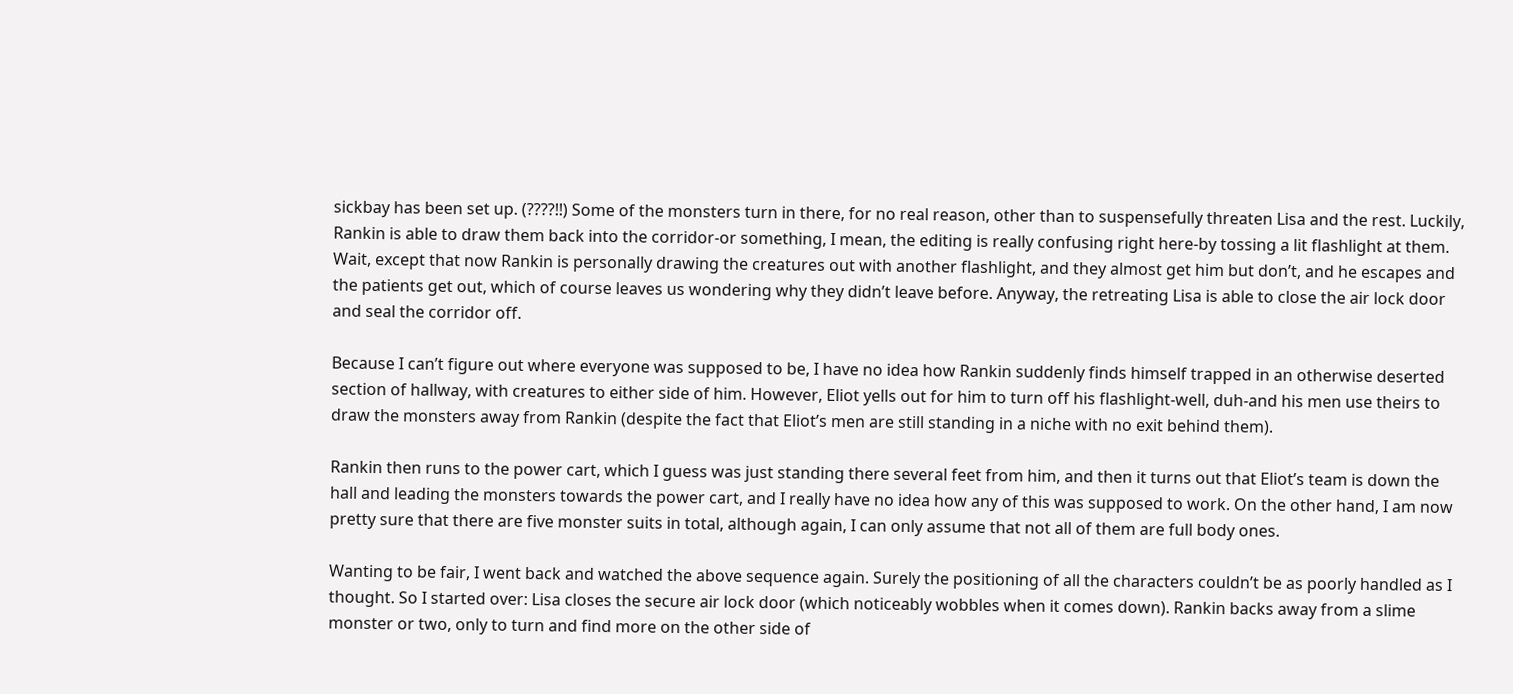sickbay has been set up. (????!!) Some of the monsters turn in there, for no real reason, other than to suspensefully threaten Lisa and the rest. Luckily, Rankin is able to draw them back into the corridor-or something, I mean, the editing is really confusing right here-by tossing a lit flashlight at them. Wait, except that now Rankin is personally drawing the creatures out with another flashlight, and they almost get him but don’t, and he escapes and the patients get out, which of course leaves us wondering why they didn’t leave before. Anyway, the retreating Lisa is able to close the air lock door and seal the corridor off.

Because I can’t figure out where everyone was supposed to be, I have no idea how Rankin suddenly finds himself trapped in an otherwise deserted section of hallway, with creatures to either side of him. However, Eliot yells out for him to turn off his flashlight-well, duh-and his men use theirs to draw the monsters away from Rankin (despite the fact that Eliot’s men are still standing in a niche with no exit behind them).

Rankin then runs to the power cart, which I guess was just standing there several feet from him, and then it turns out that Eliot’s team is down the hall and leading the monsters towards the power cart, and I really have no idea how any of this was supposed to work. On the other hand, I am now pretty sure that there are five monster suits in total, although again, I can only assume that not all of them are full body ones.

Wanting to be fair, I went back and watched the above sequence again. Surely the positioning of all the characters couldn’t be as poorly handled as I thought. So I started over: Lisa closes the secure air lock door (which noticeably wobbles when it comes down). Rankin backs away from a slime monster or two, only to turn and find more on the other side of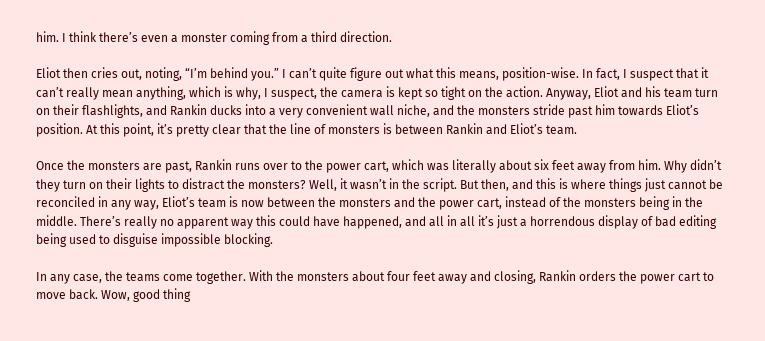him. I think there’s even a monster coming from a third direction.

Eliot then cries out, noting, “I’m behind you.” I can’t quite figure out what this means, position-wise. In fact, I suspect that it can’t really mean anything, which is why, I suspect, the camera is kept so tight on the action. Anyway, Eliot and his team turn on their flashlights, and Rankin ducks into a very convenient wall niche, and the monsters stride past him towards Eliot’s position. At this point, it’s pretty clear that the line of monsters is between Rankin and Eliot’s team.

Once the monsters are past, Rankin runs over to the power cart, which was literally about six feet away from him. Why didn’t they turn on their lights to distract the monsters? Well, it wasn’t in the script. But then, and this is where things just cannot be reconciled in any way, Eliot’s team is now between the monsters and the power cart, instead of the monsters being in the middle. There’s really no apparent way this could have happened, and all in all it’s just a horrendous display of bad editing being used to disguise impossible blocking.

In any case, the teams come together. With the monsters about four feet away and closing, Rankin orders the power cart to move back. Wow, good thing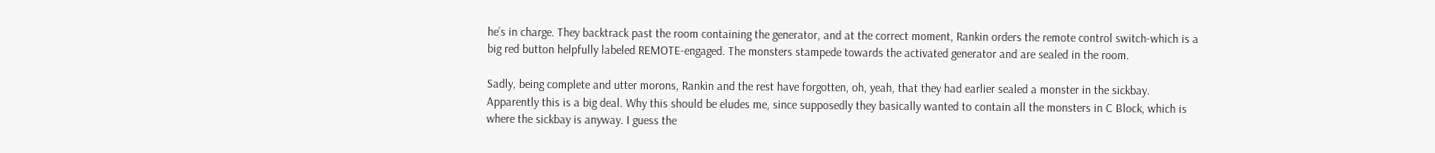he’s in charge. They backtrack past the room containing the generator, and at the correct moment, Rankin orders the remote control switch-which is a big red button helpfully labeled REMOTE-engaged. The monsters stampede towards the activated generator and are sealed in the room.

Sadly, being complete and utter morons, Rankin and the rest have forgotten, oh, yeah, that they had earlier sealed a monster in the sickbay. Apparently this is a big deal. Why this should be eludes me, since supposedly they basically wanted to contain all the monsters in C Block, which is where the sickbay is anyway. I guess the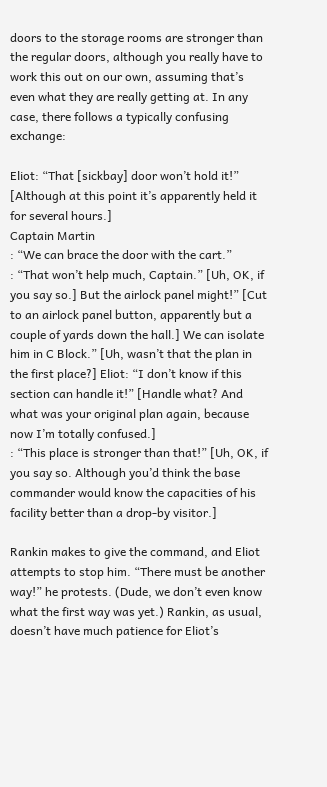doors to the storage rooms are stronger than the regular doors, although you really have to work this out on our own, assuming that’s even what they are really getting at. In any case, there follows a typically confusing exchange:

Eliot: “That [sickbay] door won’t hold it!” [Although at this point it’s apparently held it for several hours.]
Captain Martin
: “We can brace the door with the cart.”
: “That won’t help much, Captain.” [Uh, OK, if you say so.] But the airlock panel might!” [Cut to an airlock panel button, apparently but a couple of yards down the hall.] We can isolate him in C Block.” [Uh, wasn’t that the plan in the first place?] Eliot: “I don’t know if this section can handle it!” [Handle what? And what was your original plan again, because now I’m totally confused.]
: “This place is stronger than that!” [Uh, OK, if you say so. Although you’d think the base commander would know the capacities of his facility better than a drop-by visitor.]

Rankin makes to give the command, and Eliot attempts to stop him. “There must be another way!” he protests. (Dude, we don’t even know what the first way was yet.) Rankin, as usual, doesn’t have much patience for Eliot’s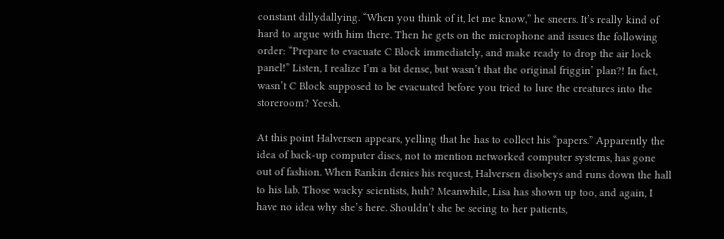constant dillydallying. “When you think of it, let me know,” he sneers. It’s really kind of hard to argue with him there. Then he gets on the microphone and issues the following order: “Prepare to evacuate C Block immediately, and make ready to drop the air lock panel!” Listen, I realize I’m a bit dense, but wasn’t that the original friggin’ plan?! In fact, wasn’t C Block supposed to be evacuated before you tried to lure the creatures into the storeroom? Yeesh.

At this point Halversen appears, yelling that he has to collect his “papers.” Apparently the idea of back-up computer discs, not to mention networked computer systems, has gone out of fashion. When Rankin denies his request, Halversen disobeys and runs down the hall to his lab. Those wacky scientists, huh? Meanwhile, Lisa has shown up too, and again, I have no idea why she’s here. Shouldn’t she be seeing to her patients,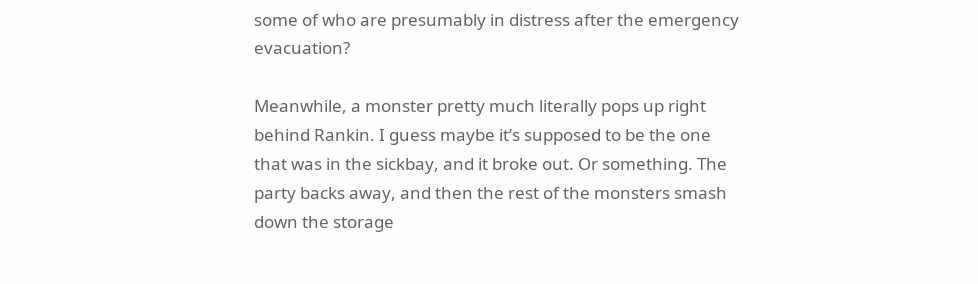some of who are presumably in distress after the emergency evacuation?

Meanwhile, a monster pretty much literally pops up right behind Rankin. I guess maybe it’s supposed to be the one that was in the sickbay, and it broke out. Or something. The party backs away, and then the rest of the monsters smash down the storage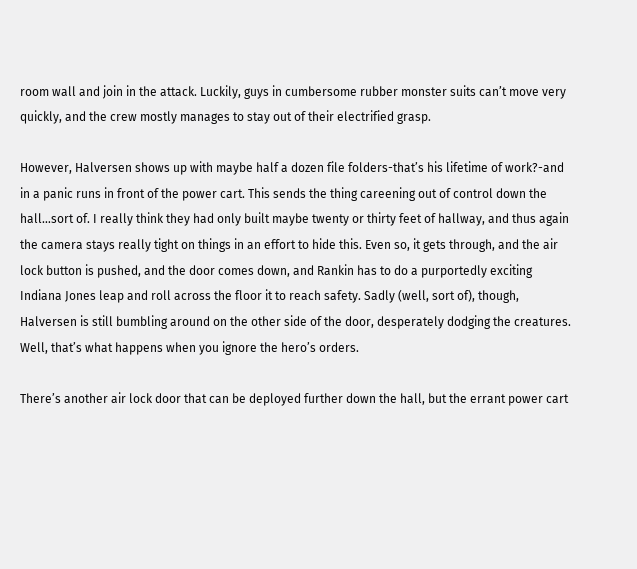room wall and join in the attack. Luckily, guys in cumbersome rubber monster suits can’t move very quickly, and the crew mostly manages to stay out of their electrified grasp.

However, Halversen shows up with maybe half a dozen file folders-that’s his lifetime of work?-and in a panic runs in front of the power cart. This sends the thing careening out of control down the hall…sort of. I really think they had only built maybe twenty or thirty feet of hallway, and thus again the camera stays really tight on things in an effort to hide this. Even so, it gets through, and the air lock button is pushed, and the door comes down, and Rankin has to do a purportedly exciting Indiana Jones leap and roll across the floor it to reach safety. Sadly (well, sort of), though, Halversen is still bumbling around on the other side of the door, desperately dodging the creatures. Well, that’s what happens when you ignore the hero’s orders.

There’s another air lock door that can be deployed further down the hall, but the errant power cart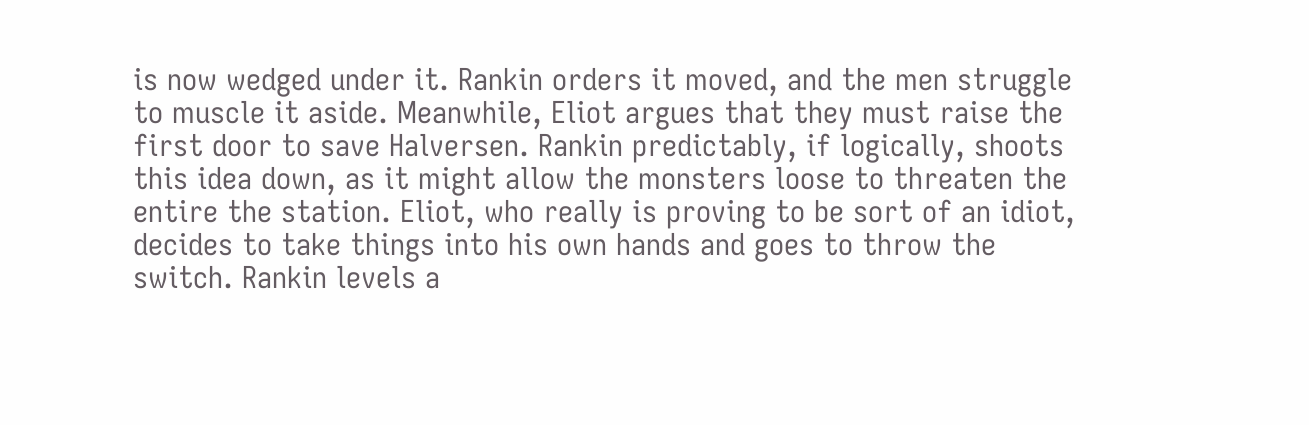is now wedged under it. Rankin orders it moved, and the men struggle to muscle it aside. Meanwhile, Eliot argues that they must raise the first door to save Halversen. Rankin predictably, if logically, shoots this idea down, as it might allow the monsters loose to threaten the entire the station. Eliot, who really is proving to be sort of an idiot, decides to take things into his own hands and goes to throw the switch. Rankin levels a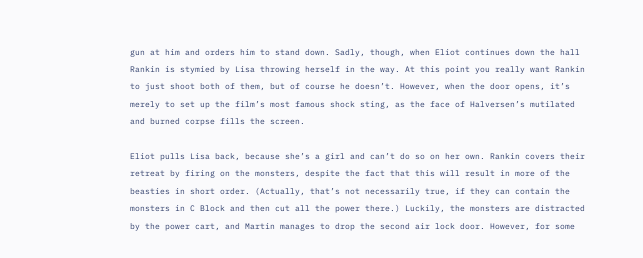gun at him and orders him to stand down. Sadly, though, when Eliot continues down the hall Rankin is stymied by Lisa throwing herself in the way. At this point you really want Rankin to just shoot both of them, but of course he doesn’t. However, when the door opens, it’s merely to set up the film’s most famous shock sting, as the face of Halversen’s mutilated and burned corpse fills the screen.

Eliot pulls Lisa back, because she’s a girl and can’t do so on her own. Rankin covers their retreat by firing on the monsters, despite the fact that this will result in more of the beasties in short order. (Actually, that’s not necessarily true, if they can contain the monsters in C Block and then cut all the power there.) Luckily, the monsters are distracted by the power cart, and Martin manages to drop the second air lock door. However, for some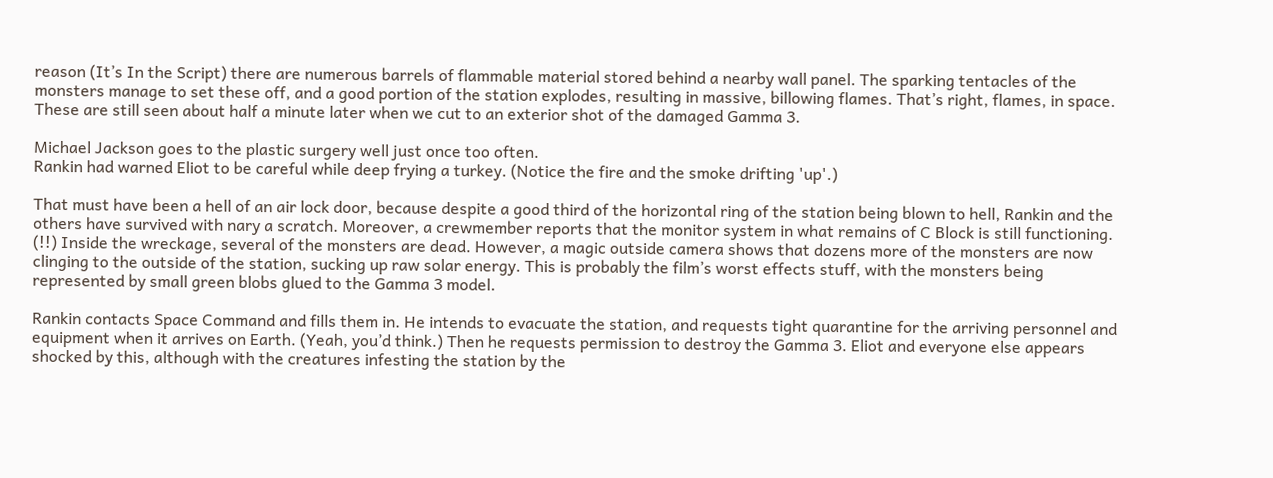reason (It’s In the Script) there are numerous barrels of flammable material stored behind a nearby wall panel. The sparking tentacles of the monsters manage to set these off, and a good portion of the station explodes, resulting in massive, billowing flames. That’s right, flames, in space. These are still seen about half a minute later when we cut to an exterior shot of the damaged Gamma 3.

Michael Jackson goes to the plastic surgery well just once too often.
Rankin had warned Eliot to be careful while deep frying a turkey. (Notice the fire and the smoke drifting 'up'.)

That must have been a hell of an air lock door, because despite a good third of the horizontal ring of the station being blown to hell, Rankin and the others have survived with nary a scratch. Moreover, a crewmember reports that the monitor system in what remains of C Block is still functioning. (!!) Inside the wreckage, several of the monsters are dead. However, a magic outside camera shows that dozens more of the monsters are now clinging to the outside of the station, sucking up raw solar energy. This is probably the film’s worst effects stuff, with the monsters being represented by small green blobs glued to the Gamma 3 model.

Rankin contacts Space Command and fills them in. He intends to evacuate the station, and requests tight quarantine for the arriving personnel and equipment when it arrives on Earth. (Yeah, you’d think.) Then he requests permission to destroy the Gamma 3. Eliot and everyone else appears shocked by this, although with the creatures infesting the station by the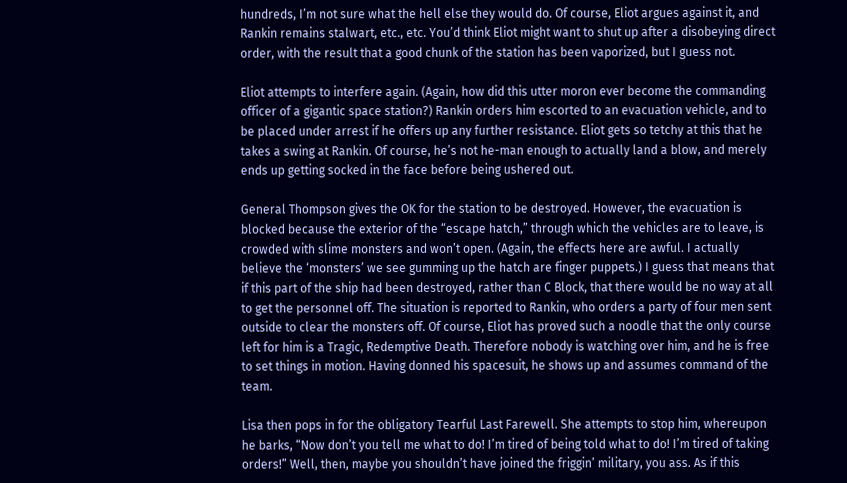hundreds, I’m not sure what the hell else they would do. Of course, Eliot argues against it, and Rankin remains stalwart, etc., etc. You’d think Eliot might want to shut up after a disobeying direct order, with the result that a good chunk of the station has been vaporized, but I guess not.

Eliot attempts to interfere again. (Again, how did this utter moron ever become the commanding officer of a gigantic space station?) Rankin orders him escorted to an evacuation vehicle, and to be placed under arrest if he offers up any further resistance. Eliot gets so tetchy at this that he takes a swing at Rankin. Of course, he’s not he-man enough to actually land a blow, and merely ends up getting socked in the face before being ushered out.

General Thompson gives the OK for the station to be destroyed. However, the evacuation is blocked because the exterior of the “escape hatch,” through which the vehicles are to leave, is crowded with slime monsters and won’t open. (Again, the effects here are awful. I actually believe the ‘monsters’ we see gumming up the hatch are finger puppets.) I guess that means that if this part of the ship had been destroyed, rather than C Block, that there would be no way at all to get the personnel off. The situation is reported to Rankin, who orders a party of four men sent outside to clear the monsters off. Of course, Eliot has proved such a noodle that the only course left for him is a Tragic, Redemptive Death. Therefore nobody is watching over him, and he is free to set things in motion. Having donned his spacesuit, he shows up and assumes command of the team.

Lisa then pops in for the obligatory Tearful Last Farewell. She attempts to stop him, whereupon he barks, “Now don’t you tell me what to do! I’m tired of being told what to do! I’m tired of taking orders!” Well, then, maybe you shouldn’t have joined the friggin’ military, you ass. As if this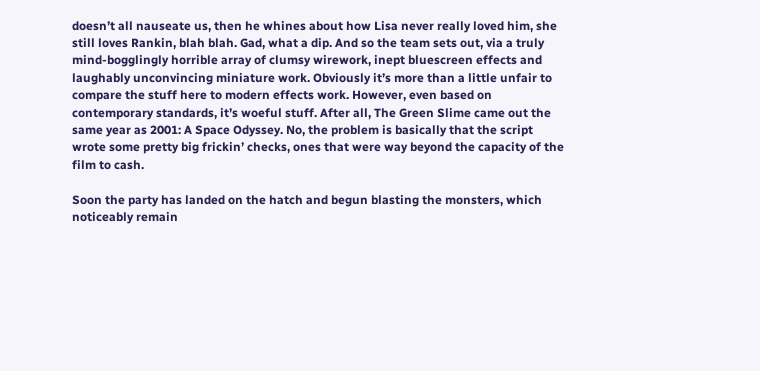doesn’t all nauseate us, then he whines about how Lisa never really loved him, she still loves Rankin, blah blah. Gad, what a dip. And so the team sets out, via a truly mind-bogglingly horrible array of clumsy wirework, inept bluescreen effects and laughably unconvincing miniature work. Obviously it’s more than a little unfair to compare the stuff here to modern effects work. However, even based on contemporary standards, it’s woeful stuff. After all, The Green Slime came out the same year as 2001: A Space Odyssey. No, the problem is basically that the script wrote some pretty big frickin’ checks, ones that were way beyond the capacity of the film to cash.

Soon the party has landed on the hatch and begun blasting the monsters, which noticeably remain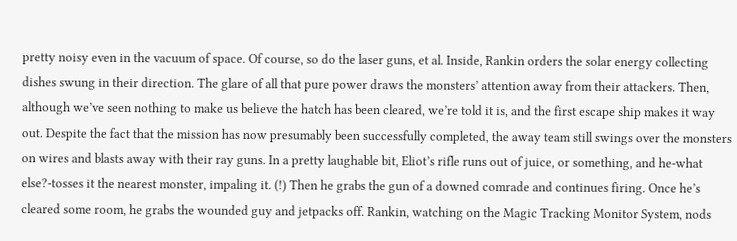pretty noisy even in the vacuum of space. Of course, so do the laser guns, et al. Inside, Rankin orders the solar energy collecting dishes swung in their direction. The glare of all that pure power draws the monsters’ attention away from their attackers. Then, although we’ve seen nothing to make us believe the hatch has been cleared, we’re told it is, and the first escape ship makes it way out. Despite the fact that the mission has now presumably been successfully completed, the away team still swings over the monsters on wires and blasts away with their ray guns. In a pretty laughable bit, Eliot’s rifle runs out of juice, or something, and he-what else?-tosses it the nearest monster, impaling it. (!) Then he grabs the gun of a downed comrade and continues firing. Once he’s cleared some room, he grabs the wounded guy and jetpacks off. Rankin, watching on the Magic Tracking Monitor System, nods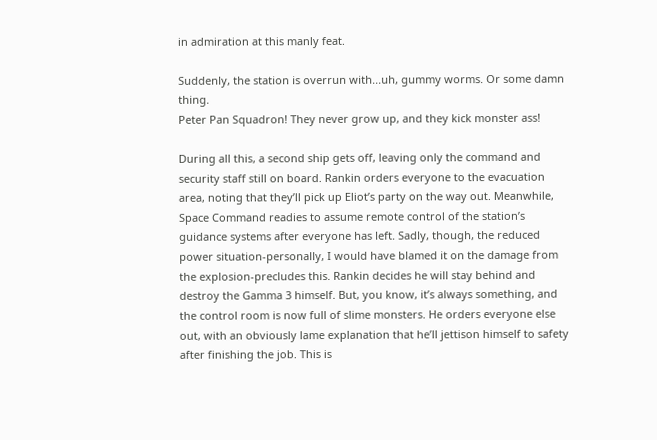in admiration at this manly feat.

Suddenly, the station is overrun with...uh, gummy worms. Or some damn thing.
Peter Pan Squadron! They never grow up, and they kick monster ass!

During all this, a second ship gets off, leaving only the command and security staff still on board. Rankin orders everyone to the evacuation area, noting that they’ll pick up Eliot’s party on the way out. Meanwhile, Space Command readies to assume remote control of the station’s guidance systems after everyone has left. Sadly, though, the reduced power situation-personally, I would have blamed it on the damage from the explosion-precludes this. Rankin decides he will stay behind and destroy the Gamma 3 himself. But, you know, it’s always something, and the control room is now full of slime monsters. He orders everyone else out, with an obviously lame explanation that he’ll jettison himself to safety after finishing the job. This is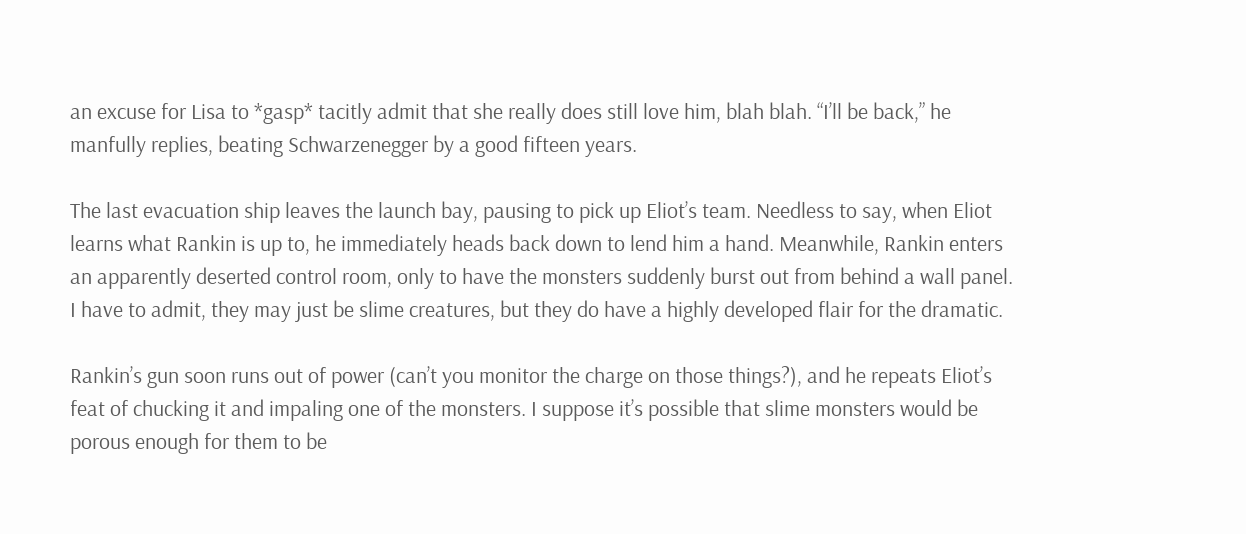an excuse for Lisa to *gasp* tacitly admit that she really does still love him, blah blah. “I’ll be back,” he manfully replies, beating Schwarzenegger by a good fifteen years.

The last evacuation ship leaves the launch bay, pausing to pick up Eliot’s team. Needless to say, when Eliot learns what Rankin is up to, he immediately heads back down to lend him a hand. Meanwhile, Rankin enters an apparently deserted control room, only to have the monsters suddenly burst out from behind a wall panel. I have to admit, they may just be slime creatures, but they do have a highly developed flair for the dramatic.

Rankin’s gun soon runs out of power (can’t you monitor the charge on those things?), and he repeats Eliot’s feat of chucking it and impaling one of the monsters. I suppose it’s possible that slime monsters would be porous enough for them to be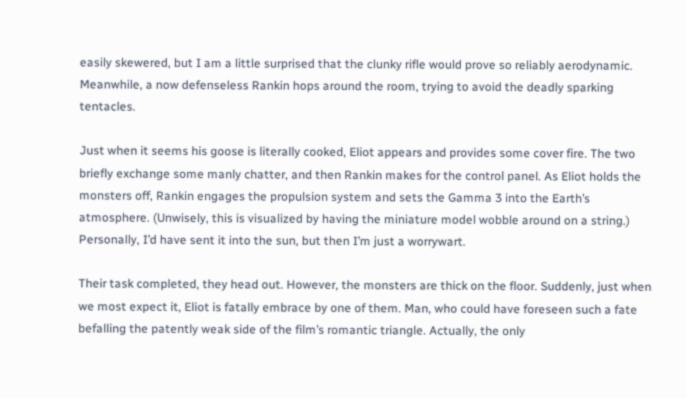easily skewered, but I am a little surprised that the clunky rifle would prove so reliably aerodynamic. Meanwhile, a now defenseless Rankin hops around the room, trying to avoid the deadly sparking tentacles.

Just when it seems his goose is literally cooked, Eliot appears and provides some cover fire. The two briefly exchange some manly chatter, and then Rankin makes for the control panel. As Eliot holds the monsters off, Rankin engages the propulsion system and sets the Gamma 3 into the Earth’s atmosphere. (Unwisely, this is visualized by having the miniature model wobble around on a string.) Personally, I’d have sent it into the sun, but then I’m just a worrywart.

Their task completed, they head out. However, the monsters are thick on the floor. Suddenly, just when we most expect it, Eliot is fatally embrace by one of them. Man, who could have foreseen such a fate befalling the patently weak side of the film’s romantic triangle. Actually, the only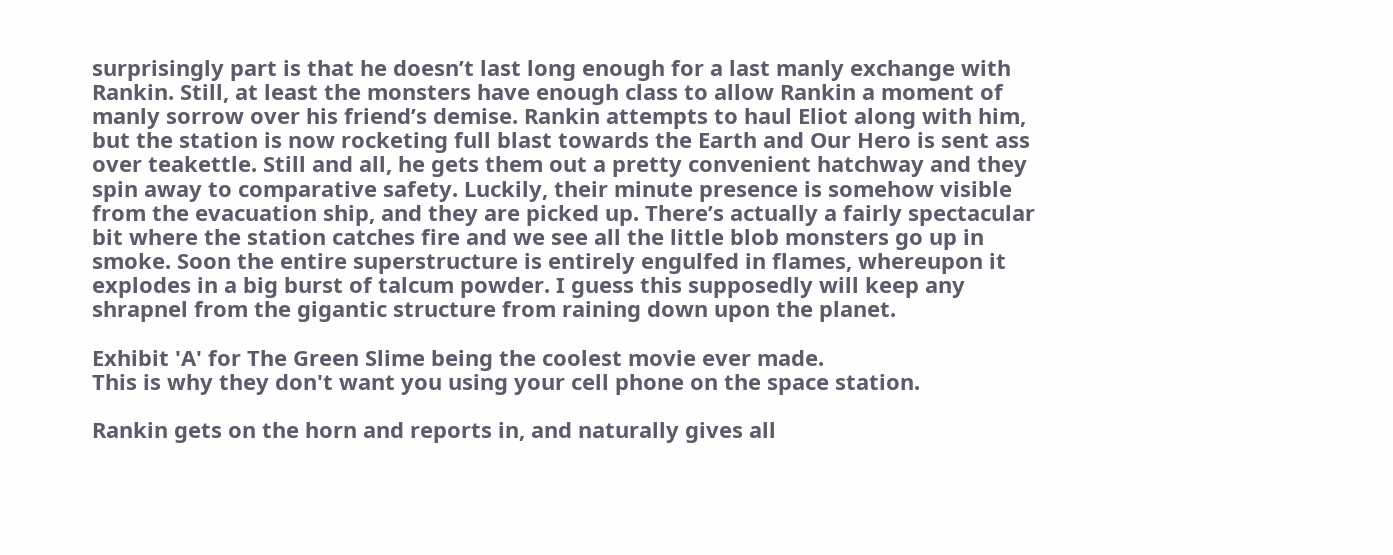surprisingly part is that he doesn’t last long enough for a last manly exchange with Rankin. Still, at least the monsters have enough class to allow Rankin a moment of manly sorrow over his friend’s demise. Rankin attempts to haul Eliot along with him, but the station is now rocketing full blast towards the Earth and Our Hero is sent ass over teakettle. Still and all, he gets them out a pretty convenient hatchway and they spin away to comparative safety. Luckily, their minute presence is somehow visible from the evacuation ship, and they are picked up. There’s actually a fairly spectacular bit where the station catches fire and we see all the little blob monsters go up in smoke. Soon the entire superstructure is entirely engulfed in flames, whereupon it explodes in a big burst of talcum powder. I guess this supposedly will keep any shrapnel from the gigantic structure from raining down upon the planet.

Exhibit 'A' for The Green Slime being the coolest movie ever made.
This is why they don't want you using your cell phone on the space station.

Rankin gets on the horn and reports in, and naturally gives all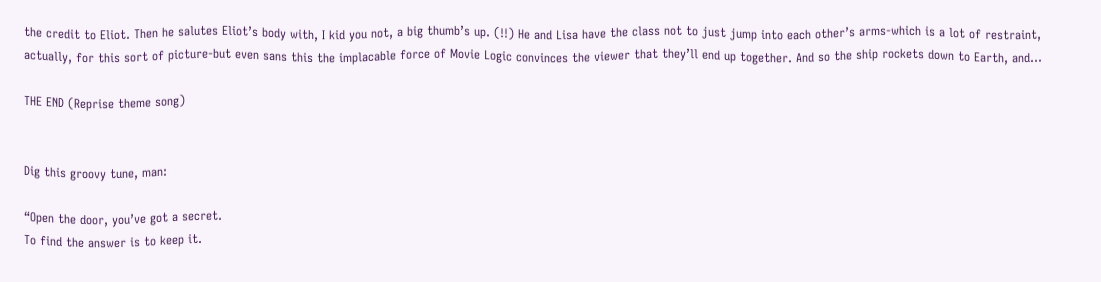the credit to Eliot. Then he salutes Eliot’s body with, I kid you not, a big thumb’s up. (!!) He and Lisa have the class not to just jump into each other’s arms-which is a lot of restraint, actually, for this sort of picture-but even sans this the implacable force of Movie Logic convinces the viewer that they’ll end up together. And so the ship rockets down to Earth, and…

THE END (Reprise theme song)


Dig this groovy tune, man:

“Open the door, you’ve got a secret.
To find the answer is to keep it.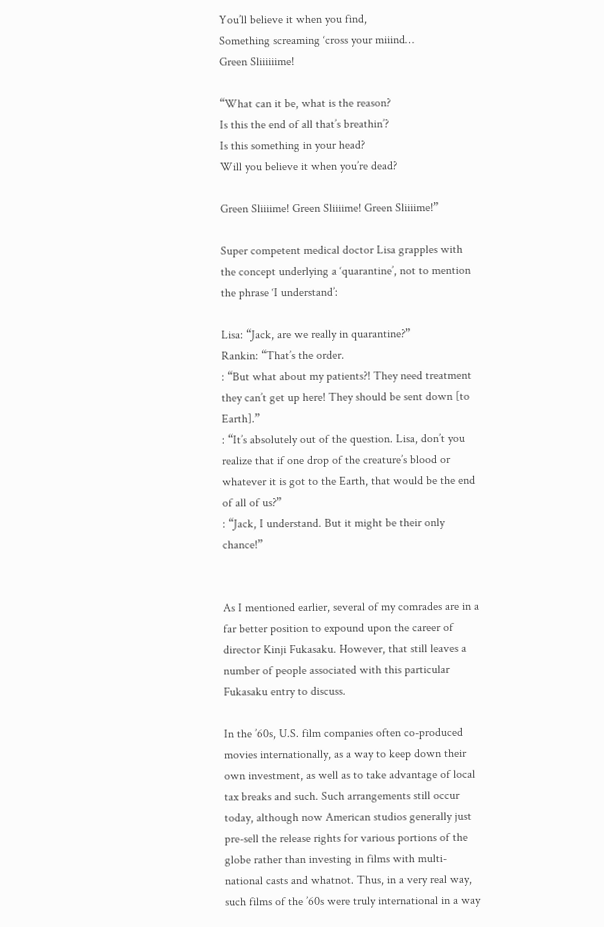You’ll believe it when you find,
Something screaming ‘cross your miiind…
Green Sliiiiiime!

“What can it be, what is the reason?
Is this the end of all that’s breathin’?
Is this something in your head?
Will you believe it when you’re dead?

Green Sliiiime! Green Sliiiime! Green Sliiiime!”

Super competent medical doctor Lisa grapples with the concept underlying a ‘quarantine’, not to mention the phrase ‘I understand’:

Lisa: “Jack, are we really in quarantine?”
Rankin: “That’s the order.
: “But what about my patients?! They need treatment they can’t get up here! They should be sent down [to Earth].”
: “It’s absolutely out of the question. Lisa, don’t you realize that if one drop of the creature’s blood or whatever it is got to the Earth, that would be the end of all of us?”
: “Jack, I understand. But it might be their only chance!”


As I mentioned earlier, several of my comrades are in a far better position to expound upon the career of director Kinji Fukasaku. However, that still leaves a number of people associated with this particular Fukasaku entry to discuss.

In the ’60s, U.S. film companies often co-produced movies internationally, as a way to keep down their own investment, as well as to take advantage of local tax breaks and such. Such arrangements still occur today, although now American studios generally just pre-sell the release rights for various portions of the globe rather than investing in films with multi-national casts and whatnot. Thus, in a very real way, such films of the ’60s were truly international in a way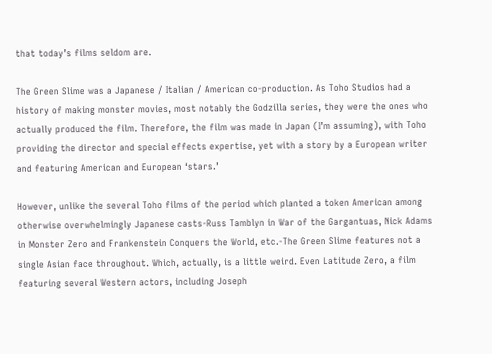that today’s films seldom are.

The Green Slime was a Japanese / Italian / American co-production. As Toho Studios had a history of making monster movies, most notably the Godzilla series, they were the ones who actually produced the film. Therefore, the film was made in Japan (I’m assuming), with Toho providing the director and special effects expertise, yet with a story by a European writer and featuring American and European ‘stars.’

However, unlike the several Toho films of the period which planted a token American among otherwise overwhelmingly Japanese casts-Russ Tamblyn in War of the Gargantuas, Nick Adams in Monster Zero and Frankenstein Conquers the World, etc.-The Green Slime features not a single Asian face throughout. Which, actually, is a little weird. Even Latitude Zero, a film featuring several Western actors, including Joseph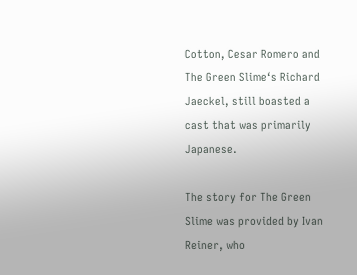Cotton, Cesar Romero and The Green Slime‘s Richard Jaeckel, still boasted a cast that was primarily Japanese.

The story for The Green Slime was provided by Ivan Reiner, who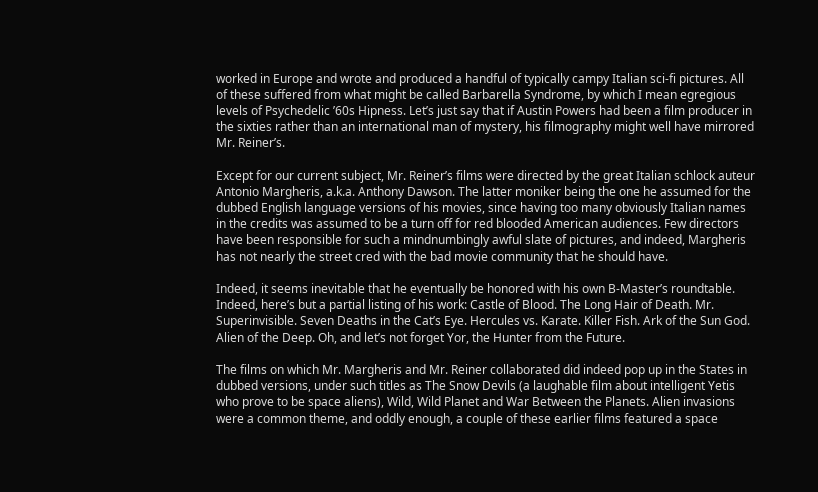worked in Europe and wrote and produced a handful of typically campy Italian sci-fi pictures. All of these suffered from what might be called Barbarella Syndrome, by which I mean egregious levels of Psychedelic ’60s Hipness. Let’s just say that if Austin Powers had been a film producer in the sixties rather than an international man of mystery, his filmography might well have mirrored Mr. Reiner’s.

Except for our current subject, Mr. Reiner’s films were directed by the great Italian schlock auteur Antonio Margheris, a.k.a. Anthony Dawson. The latter moniker being the one he assumed for the dubbed English language versions of his movies, since having too many obviously Italian names in the credits was assumed to be a turn off for red blooded American audiences. Few directors have been responsible for such a mindnumbingly awful slate of pictures, and indeed, Margheris has not nearly the street cred with the bad movie community that he should have.

Indeed, it seems inevitable that he eventually be honored with his own B-Master’s roundtable. Indeed, here’s but a partial listing of his work: Castle of Blood. The Long Hair of Death. Mr. Superinvisible. Seven Deaths in the Cat’s Eye. Hercules vs. Karate. Killer Fish. Ark of the Sun God. Alien of the Deep. Oh, and let’s not forget Yor, the Hunter from the Future.

The films on which Mr. Margheris and Mr. Reiner collaborated did indeed pop up in the States in dubbed versions, under such titles as The Snow Devils (a laughable film about intelligent Yetis who prove to be space aliens), Wild, Wild Planet and War Between the Planets. Alien invasions were a common theme, and oddly enough, a couple of these earlier films featured a space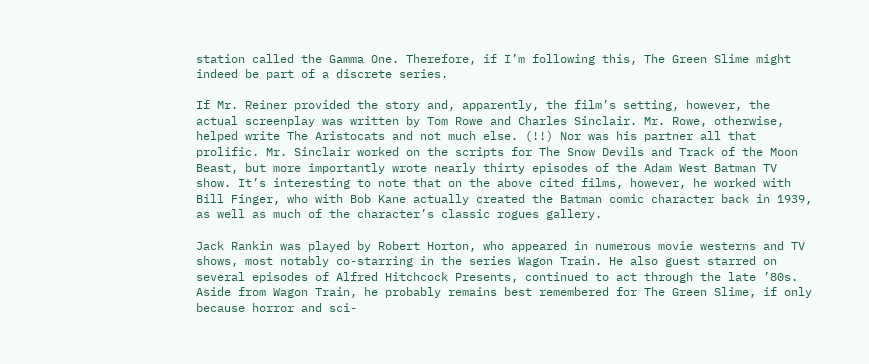station called the Gamma One. Therefore, if I’m following this, The Green Slime might indeed be part of a discrete series.

If Mr. Reiner provided the story and, apparently, the film’s setting, however, the actual screenplay was written by Tom Rowe and Charles Sinclair. Mr. Rowe, otherwise, helped write The Aristocats and not much else. (!!) Nor was his partner all that prolific. Mr. Sinclair worked on the scripts for The Snow Devils and Track of the Moon Beast, but more importantly wrote nearly thirty episodes of the Adam West Batman TV show. It’s interesting to note that on the above cited films, however, he worked with Bill Finger, who with Bob Kane actually created the Batman comic character back in 1939, as well as much of the character’s classic rogues gallery.

Jack Rankin was played by Robert Horton, who appeared in numerous movie westerns and TV shows, most notably co-starring in the series Wagon Train. He also guest starred on several episodes of Alfred Hitchcock Presents, continued to act through the late ’80s. Aside from Wagon Train, he probably remains best remembered for The Green Slime, if only because horror and sci-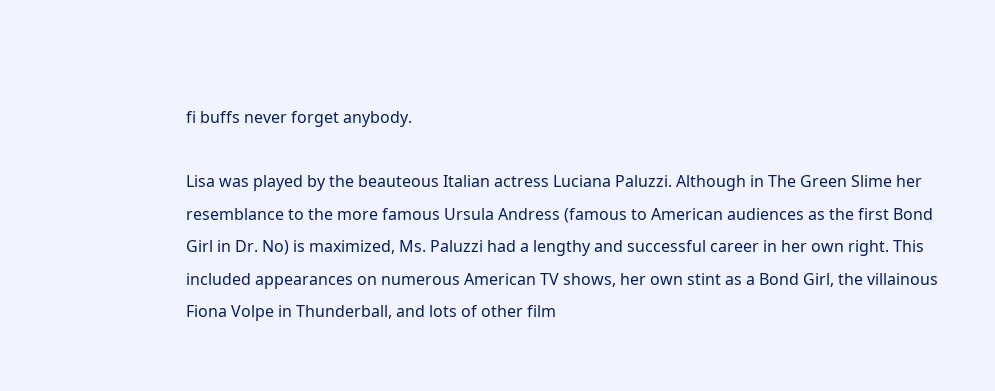fi buffs never forget anybody.

Lisa was played by the beauteous Italian actress Luciana Paluzzi. Although in The Green Slime her resemblance to the more famous Ursula Andress (famous to American audiences as the first Bond Girl in Dr. No) is maximized, Ms. Paluzzi had a lengthy and successful career in her own right. This included appearances on numerous American TV shows, her own stint as a Bond Girl, the villainous Fiona Volpe in Thunderball, and lots of other film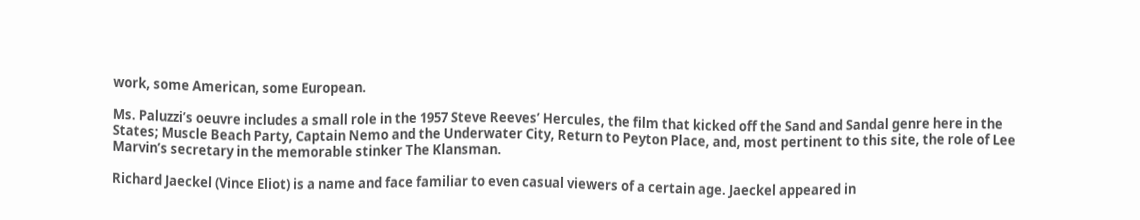work, some American, some European.

Ms. Paluzzi’s oeuvre includes a small role in the 1957 Steve Reeves’ Hercules, the film that kicked off the Sand and Sandal genre here in the States; Muscle Beach Party, Captain Nemo and the Underwater City, Return to Peyton Place, and, most pertinent to this site, the role of Lee Marvin’s secretary in the memorable stinker The Klansman.

Richard Jaeckel (Vince Eliot) is a name and face familiar to even casual viewers of a certain age. Jaeckel appeared in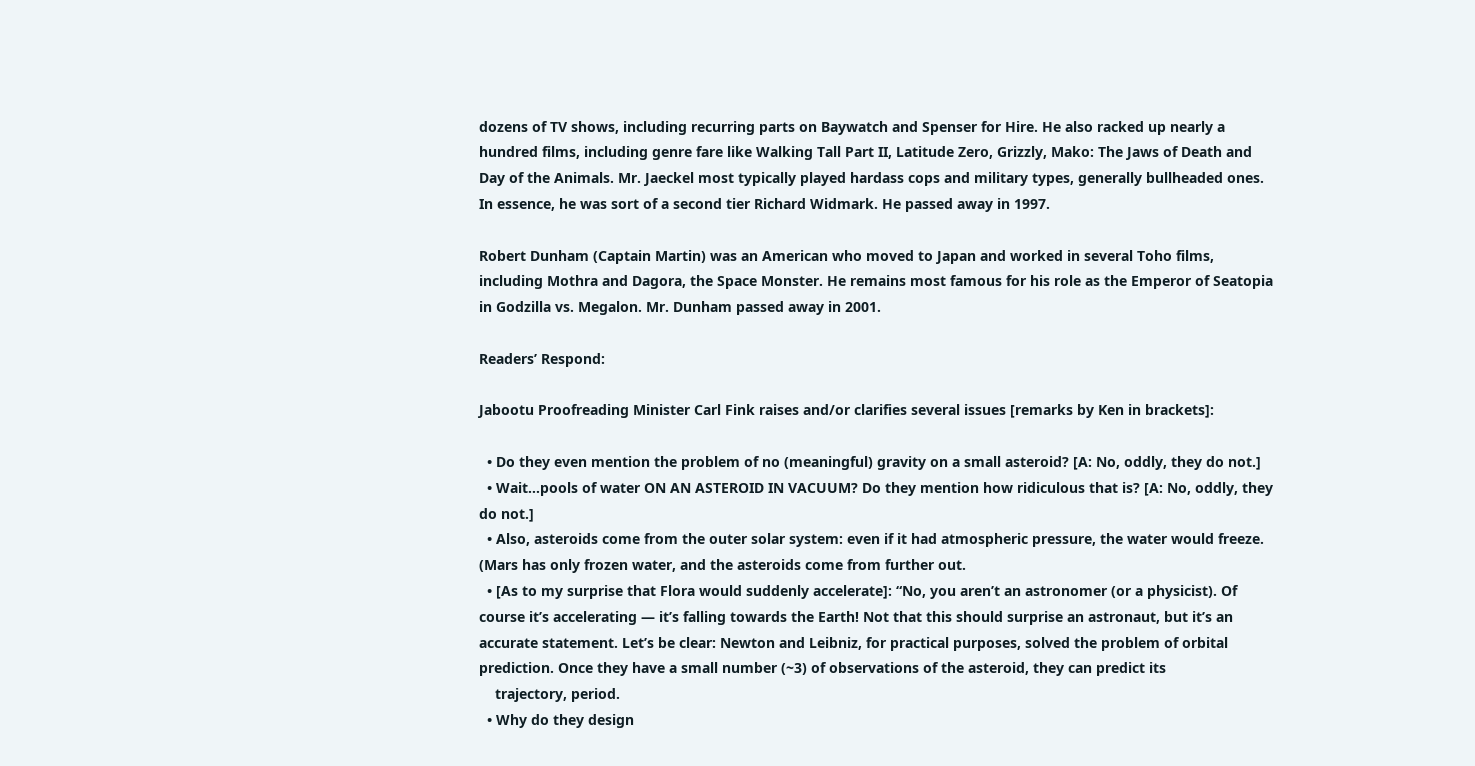dozens of TV shows, including recurring parts on Baywatch and Spenser for Hire. He also racked up nearly a hundred films, including genre fare like Walking Tall Part II, Latitude Zero, Grizzly, Mako: The Jaws of Death and Day of the Animals. Mr. Jaeckel most typically played hardass cops and military types, generally bullheaded ones. In essence, he was sort of a second tier Richard Widmark. He passed away in 1997.

Robert Dunham (Captain Martin) was an American who moved to Japan and worked in several Toho films, including Mothra and Dagora, the Space Monster. He remains most famous for his role as the Emperor of Seatopia in Godzilla vs. Megalon. Mr. Dunham passed away in 2001.

Readers’ Respond:

Jabootu Proofreading Minister Carl Fink raises and/or clarifies several issues [remarks by Ken in brackets]:

  • Do they even mention the problem of no (meaningful) gravity on a small asteroid? [A: No, oddly, they do not.]
  • Wait…pools of water ON AN ASTEROID IN VACUUM? Do they mention how ridiculous that is? [A: No, oddly, they do not.]
  • Also, asteroids come from the outer solar system: even if it had atmospheric pressure, the water would freeze. (Mars has only frozen water, and the asteroids come from further out.
  • [As to my surprise that Flora would suddenly accelerate]: “No, you aren’t an astronomer (or a physicist). Of course it’s accelerating — it’s falling towards the Earth! Not that this should surprise an astronaut, but it’s an accurate statement. Let’s be clear: Newton and Leibniz, for practical purposes, solved the problem of orbital prediction. Once they have a small number (~3) of observations of the asteroid, they can predict its
    trajectory, period.
  • Why do they design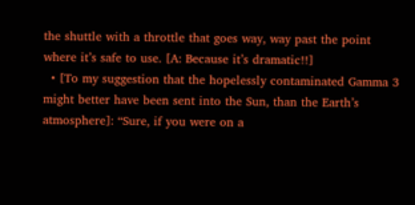the shuttle with a throttle that goes way, way past the point where it’s safe to use. [A: Because it’s dramatic!!]
  • [To my suggestion that the hopelessly contaminated Gamma 3 might better have been sent into the Sun, than the Earth’s atmosphere]: “Sure, if you were on a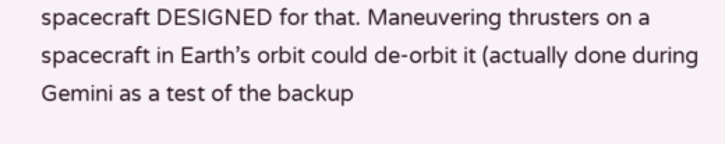spacecraft DESIGNED for that. Maneuvering thrusters on a spacecraft in Earth’s orbit could de-orbit it (actually done during Gemini as a test of the backup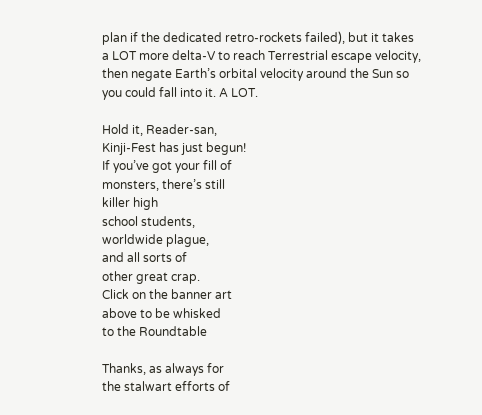plan if the dedicated retro-rockets failed), but it takes a LOT more delta-V to reach Terrestrial escape velocity, then negate Earth’s orbital velocity around the Sun so you could fall into it. A LOT.

Hold it, Reader-san,
Kinji-Fest has just begun!
If you’ve got your fill of
monsters, there’s still
killer high
school students,
worldwide plague,
and all sorts of
other great crap.
Click on the banner art
above to be whisked
to the Roundtable

Thanks, as always for
the stalwart efforts of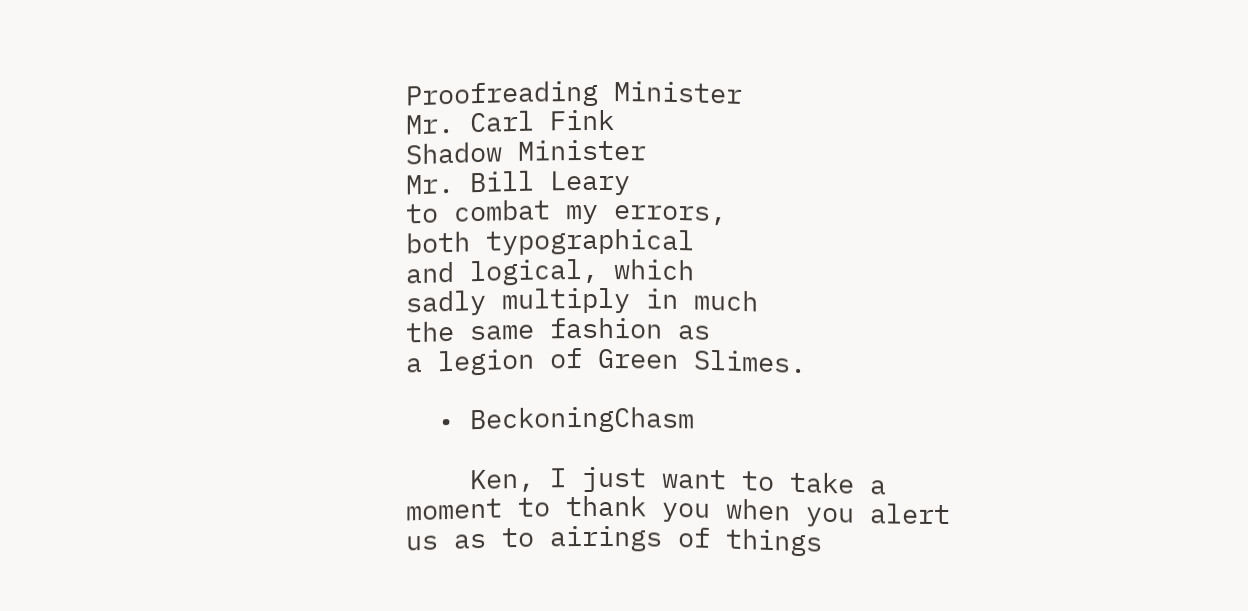Proofreading Minister
Mr. Carl Fink
Shadow Minister
Mr. Bill Leary
to combat my errors,
both typographical
and logical, which
sadly multiply in much
the same fashion as
a legion of Green Slimes.

  • BeckoningChasm

    Ken, I just want to take a moment to thank you when you alert us as to airings of things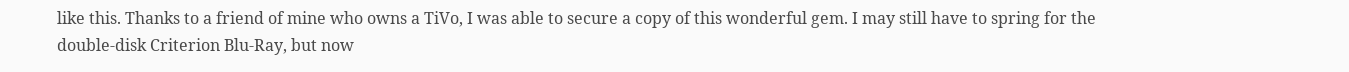like this. Thanks to a friend of mine who owns a TiVo, I was able to secure a copy of this wonderful gem. I may still have to spring for the double-disk Criterion Blu-Ray, but now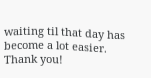waiting til that day has become a lot easier. Thank you!